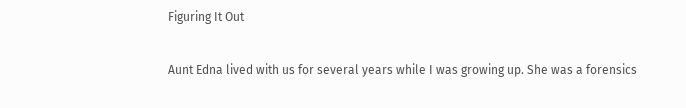Figuring It Out

Aunt Edna lived with us for several years while I was growing up. She was a forensics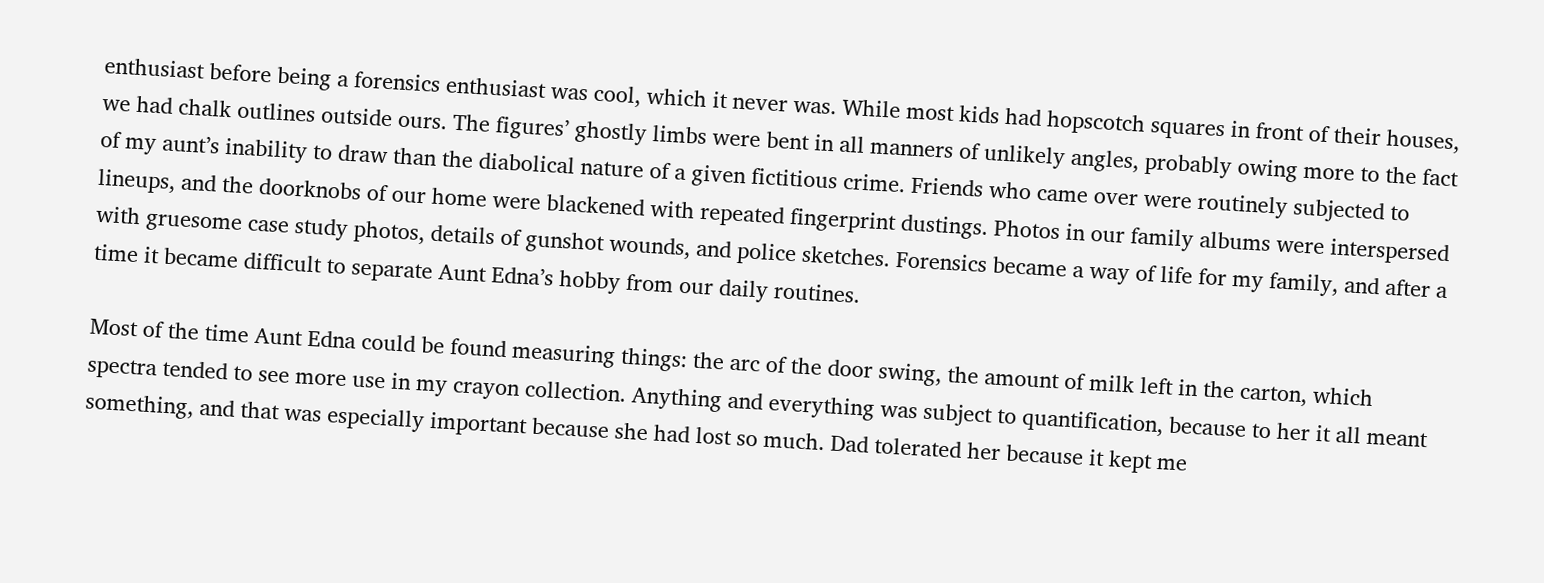enthusiast before being a forensics enthusiast was cool, which it never was. While most kids had hopscotch squares in front of their houses, we had chalk outlines outside ours. The figures’ ghostly limbs were bent in all manners of unlikely angles, probably owing more to the fact of my aunt’s inability to draw than the diabolical nature of a given fictitious crime. Friends who came over were routinely subjected to lineups, and the doorknobs of our home were blackened with repeated fingerprint dustings. Photos in our family albums were interspersed with gruesome case study photos, details of gunshot wounds, and police sketches. Forensics became a way of life for my family, and after a time it became difficult to separate Aunt Edna’s hobby from our daily routines.

Most of the time Aunt Edna could be found measuring things: the arc of the door swing, the amount of milk left in the carton, which spectra tended to see more use in my crayon collection. Anything and everything was subject to quantification, because to her it all meant something, and that was especially important because she had lost so much. Dad tolerated her because it kept me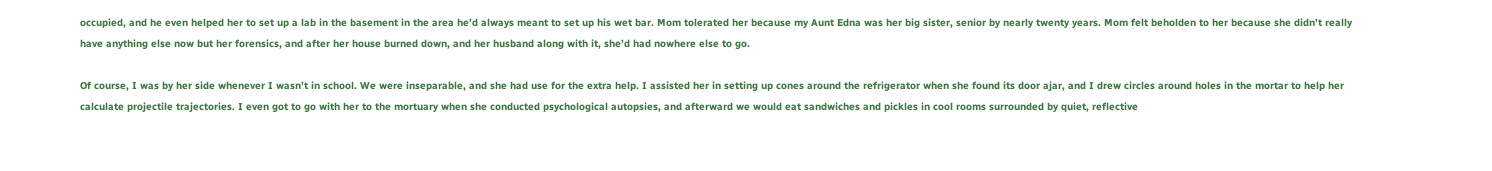occupied, and he even helped her to set up a lab in the basement in the area he’d always meant to set up his wet bar. Mom tolerated her because my Aunt Edna was her big sister, senior by nearly twenty years. Mom felt beholden to her because she didn’t really have anything else now but her forensics, and after her house burned down, and her husband along with it, she’d had nowhere else to go.

Of course, I was by her side whenever I wasn’t in school. We were inseparable, and she had use for the extra help. I assisted her in setting up cones around the refrigerator when she found its door ajar, and I drew circles around holes in the mortar to help her calculate projectile trajectories. I even got to go with her to the mortuary when she conducted psychological autopsies, and afterward we would eat sandwiches and pickles in cool rooms surrounded by quiet, reflective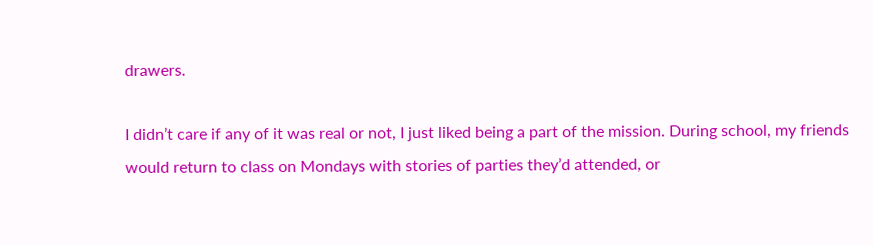drawers.

I didn’t care if any of it was real or not, I just liked being a part of the mission. During school, my friends would return to class on Mondays with stories of parties they’d attended, or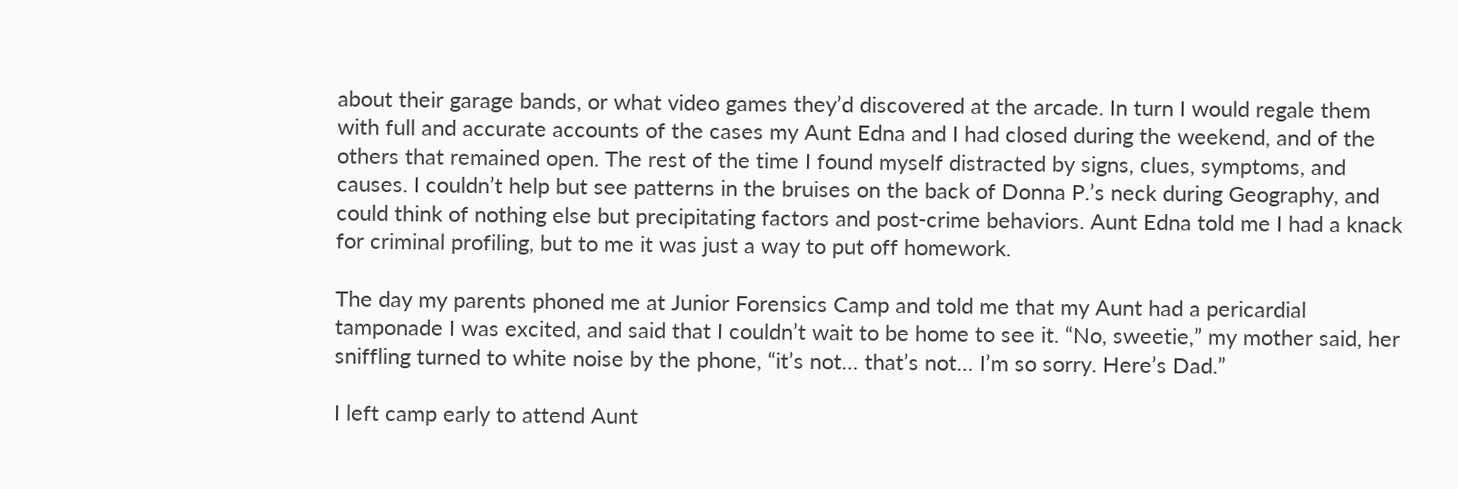about their garage bands, or what video games they’d discovered at the arcade. In turn I would regale them with full and accurate accounts of the cases my Aunt Edna and I had closed during the weekend, and of the others that remained open. The rest of the time I found myself distracted by signs, clues, symptoms, and causes. I couldn’t help but see patterns in the bruises on the back of Donna P.’s neck during Geography, and could think of nothing else but precipitating factors and post-crime behaviors. Aunt Edna told me I had a knack for criminal profiling, but to me it was just a way to put off homework.

The day my parents phoned me at Junior Forensics Camp and told me that my Aunt had a pericardial tamponade I was excited, and said that I couldn’t wait to be home to see it. “No, sweetie,” my mother said, her sniffling turned to white noise by the phone, “it’s not… that’s not… I’m so sorry. Here’s Dad.”

I left camp early to attend Aunt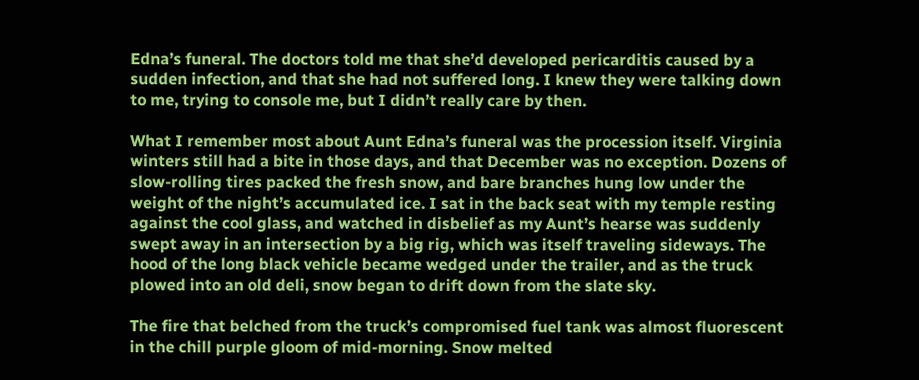Edna’s funeral. The doctors told me that she’d developed pericarditis caused by a sudden infection, and that she had not suffered long. I knew they were talking down to me, trying to console me, but I didn’t really care by then.

What I remember most about Aunt Edna’s funeral was the procession itself. Virginia winters still had a bite in those days, and that December was no exception. Dozens of slow-rolling tires packed the fresh snow, and bare branches hung low under the weight of the night’s accumulated ice. I sat in the back seat with my temple resting against the cool glass, and watched in disbelief as my Aunt’s hearse was suddenly swept away in an intersection by a big rig, which was itself traveling sideways. The hood of the long black vehicle became wedged under the trailer, and as the truck plowed into an old deli, snow began to drift down from the slate sky.

The fire that belched from the truck’s compromised fuel tank was almost fluorescent in the chill purple gloom of mid-morning. Snow melted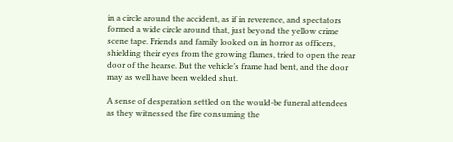in a circle around the accident, as if in reverence, and spectators formed a wide circle around that, just beyond the yellow crime scene tape. Friends and family looked on in horror as officers, shielding their eyes from the growing flames, tried to open the rear door of the hearse. But the vehicle’s frame had bent, and the door may as well have been welded shut.

A sense of desperation settled on the would-be funeral attendees as they witnessed the fire consuming the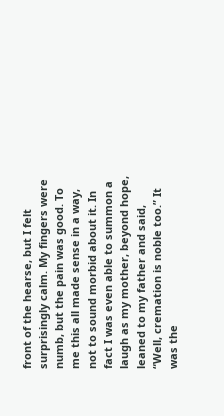front of the hearse, but I felt surprisingly calm. My fingers were numb, but the pain was good. To me this all made sense in a way, not to sound morbid about it. In fact I was even able to summon a laugh as my mother, beyond hope, leaned to my father and said, “Well, cremation is noble too.” It was the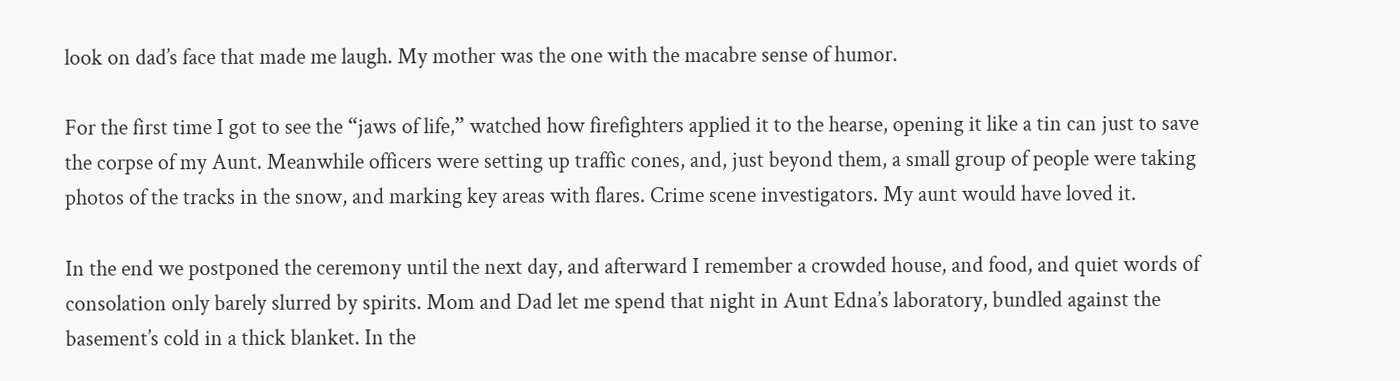look on dad’s face that made me laugh. My mother was the one with the macabre sense of humor.

For the first time I got to see the “jaws of life,” watched how firefighters applied it to the hearse, opening it like a tin can just to save the corpse of my Aunt. Meanwhile officers were setting up traffic cones, and, just beyond them, a small group of people were taking photos of the tracks in the snow, and marking key areas with flares. Crime scene investigators. My aunt would have loved it.

In the end we postponed the ceremony until the next day, and afterward I remember a crowded house, and food, and quiet words of consolation only barely slurred by spirits. Mom and Dad let me spend that night in Aunt Edna’s laboratory, bundled against the basement’s cold in a thick blanket. In the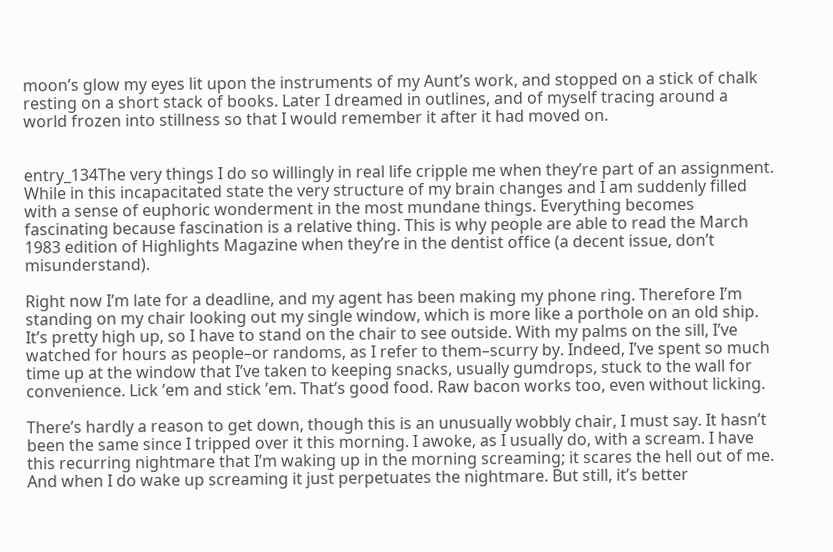moon’s glow my eyes lit upon the instruments of my Aunt’s work, and stopped on a stick of chalk resting on a short stack of books. Later I dreamed in outlines, and of myself tracing around a world frozen into stillness so that I would remember it after it had moved on.


entry_134The very things I do so willingly in real life cripple me when they’re part of an assignment. While in this incapacitated state the very structure of my brain changes and I am suddenly filled with a sense of euphoric wonderment in the most mundane things. Everything becomes fascinating because fascination is a relative thing. This is why people are able to read the March 1983 edition of Highlights Magazine when they’re in the dentist office (a decent issue, don’t misunderstand).

Right now I’m late for a deadline, and my agent has been making my phone ring. Therefore I’m standing on my chair looking out my single window, which is more like a porthole on an old ship. It’s pretty high up, so I have to stand on the chair to see outside. With my palms on the sill, I’ve watched for hours as people–or randoms, as I refer to them–scurry by. Indeed, I’ve spent so much time up at the window that I’ve taken to keeping snacks, usually gumdrops, stuck to the wall for convenience. Lick ’em and stick ’em. That’s good food. Raw bacon works too, even without licking.

There’s hardly a reason to get down, though this is an unusually wobbly chair, I must say. It hasn’t been the same since I tripped over it this morning. I awoke, as I usually do, with a scream. I have this recurring nightmare that I’m waking up in the morning screaming; it scares the hell out of me. And when I do wake up screaming it just perpetuates the nightmare. But still, it’s better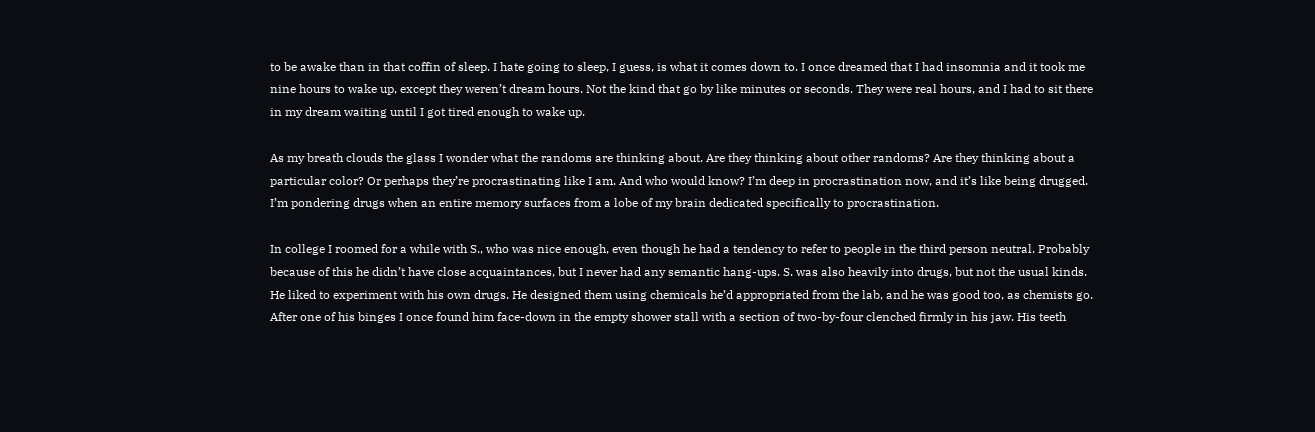to be awake than in that coffin of sleep. I hate going to sleep, I guess, is what it comes down to. I once dreamed that I had insomnia and it took me nine hours to wake up, except they weren’t dream hours. Not the kind that go by like minutes or seconds. They were real hours, and I had to sit there in my dream waiting until I got tired enough to wake up.

As my breath clouds the glass I wonder what the randoms are thinking about. Are they thinking about other randoms? Are they thinking about a particular color? Or perhaps they’re procrastinating like I am. And who would know? I’m deep in procrastination now, and it’s like being drugged. I’m pondering drugs when an entire memory surfaces from a lobe of my brain dedicated specifically to procrastination.

In college I roomed for a while with S., who was nice enough, even though he had a tendency to refer to people in the third person neutral. Probably because of this he didn’t have close acquaintances, but I never had any semantic hang-ups. S. was also heavily into drugs, but not the usual kinds. He liked to experiment with his own drugs. He designed them using chemicals he’d appropriated from the lab, and he was good too, as chemists go. After one of his binges I once found him face-down in the empty shower stall with a section of two-by-four clenched firmly in his jaw. His teeth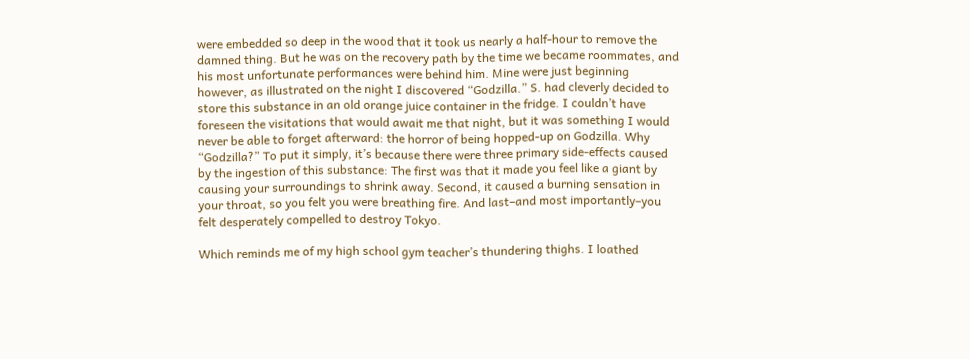were embedded so deep in the wood that it took us nearly a half-hour to remove the damned thing. But he was on the recovery path by the time we became roommates, and his most unfortunate performances were behind him. Mine were just beginning however, as illustrated on the night I discovered “Godzilla.” S. had cleverly decided to store this substance in an old orange juice container in the fridge. I couldn’t have foreseen the visitations that would await me that night, but it was something I would never be able to forget afterward: the horror of being hopped-up on Godzilla. Why “Godzilla?” To put it simply, it’s because there were three primary side-effects caused by the ingestion of this substance: The first was that it made you feel like a giant by causing your surroundings to shrink away. Second, it caused a burning sensation in your throat, so you felt you were breathing fire. And last–and most importantly–you felt desperately compelled to destroy Tokyo.

Which reminds me of my high school gym teacher’s thundering thighs. I loathed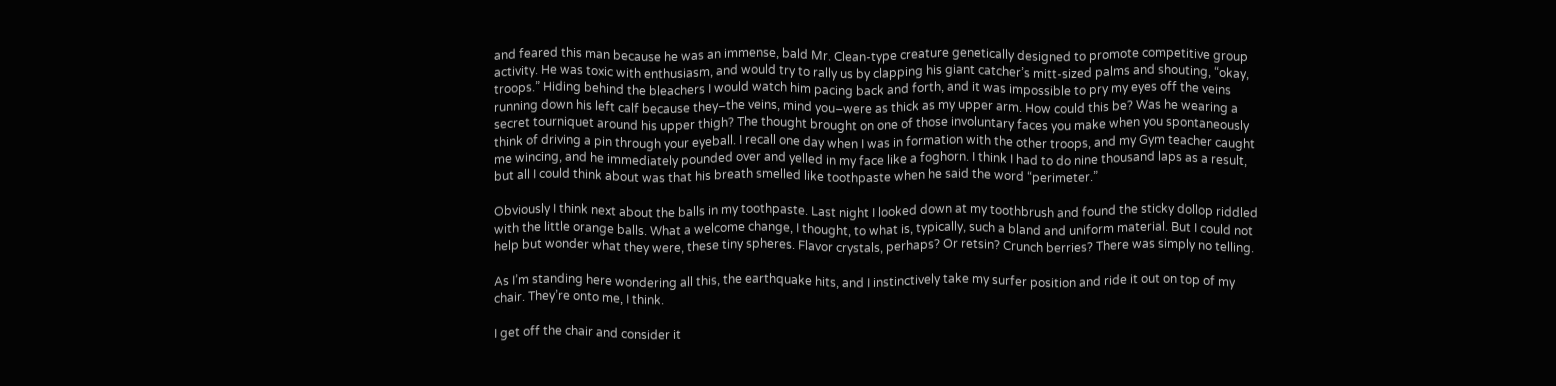and feared this man because he was an immense, bald Mr. Clean-type creature genetically designed to promote competitive group activity. He was toxic with enthusiasm, and would try to rally us by clapping his giant catcher’s mitt-sized palms and shouting, “okay, troops.” Hiding behind the bleachers I would watch him pacing back and forth, and it was impossible to pry my eyes off the veins running down his left calf because they–the veins, mind you–were as thick as my upper arm. How could this be? Was he wearing a secret tourniquet around his upper thigh? The thought brought on one of those involuntary faces you make when you spontaneously think of driving a pin through your eyeball. I recall one day when I was in formation with the other troops, and my Gym teacher caught me wincing, and he immediately pounded over and yelled in my face like a foghorn. I think I had to do nine thousand laps as a result, but all I could think about was that his breath smelled like toothpaste when he said the word “perimeter.”

Obviously I think next about the balls in my toothpaste. Last night I looked down at my toothbrush and found the sticky dollop riddled with the little orange balls. What a welcome change, I thought, to what is, typically, such a bland and uniform material. But I could not help but wonder what they were, these tiny spheres. Flavor crystals, perhaps? Or retsin? Crunch berries? There was simply no telling.

As I’m standing here wondering all this, the earthquake hits, and I instinctively take my surfer position and ride it out on top of my chair. They’re onto me, I think.

I get off the chair and consider it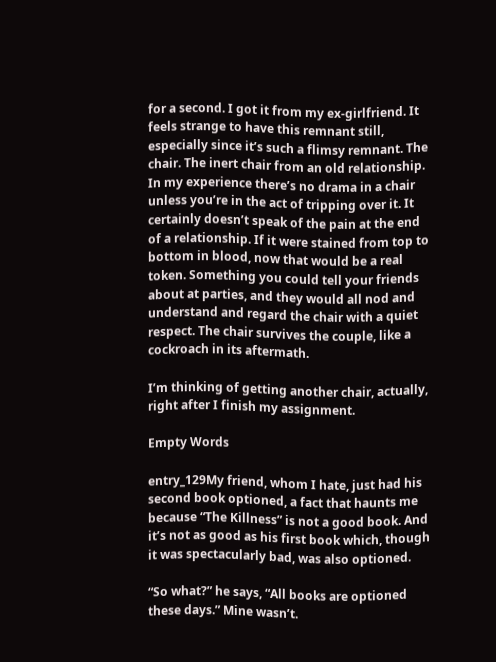for a second. I got it from my ex-girlfriend. It feels strange to have this remnant still, especially since it’s such a flimsy remnant. The chair. The inert chair from an old relationship. In my experience there’s no drama in a chair unless you’re in the act of tripping over it. It certainly doesn’t speak of the pain at the end of a relationship. If it were stained from top to bottom in blood, now that would be a real token. Something you could tell your friends about at parties, and they would all nod and understand and regard the chair with a quiet respect. The chair survives the couple, like a cockroach in its aftermath.

I’m thinking of getting another chair, actually, right after I finish my assignment.

Empty Words

entry_129My friend, whom I hate, just had his second book optioned, a fact that haunts me because “The Killness” is not a good book. And it’s not as good as his first book which, though it was spectacularly bad, was also optioned.

“So what?” he says, “All books are optioned these days.” Mine wasn’t.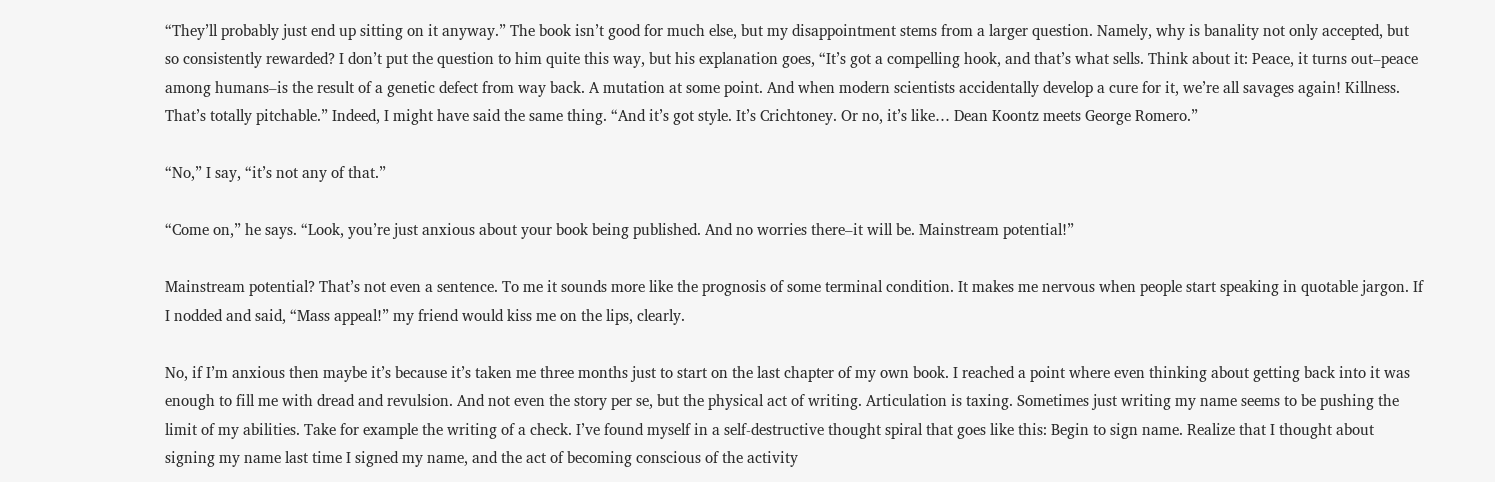“They’ll probably just end up sitting on it anyway.” The book isn’t good for much else, but my disappointment stems from a larger question. Namely, why is banality not only accepted, but so consistently rewarded? I don’t put the question to him quite this way, but his explanation goes, “It’s got a compelling hook, and that’s what sells. Think about it: Peace, it turns out–peace among humans–is the result of a genetic defect from way back. A mutation at some point. And when modern scientists accidentally develop a cure for it, we’re all savages again! Killness. That’s totally pitchable.” Indeed, I might have said the same thing. “And it’s got style. It’s Crichtoney. Or no, it’s like… Dean Koontz meets George Romero.”

“No,” I say, “it’s not any of that.”

“Come on,” he says. “Look, you’re just anxious about your book being published. And no worries there–it will be. Mainstream potential!”

Mainstream potential? That’s not even a sentence. To me it sounds more like the prognosis of some terminal condition. It makes me nervous when people start speaking in quotable jargon. If I nodded and said, “Mass appeal!” my friend would kiss me on the lips, clearly.

No, if I’m anxious then maybe it’s because it’s taken me three months just to start on the last chapter of my own book. I reached a point where even thinking about getting back into it was enough to fill me with dread and revulsion. And not even the story per se, but the physical act of writing. Articulation is taxing. Sometimes just writing my name seems to be pushing the limit of my abilities. Take for example the writing of a check. I’ve found myself in a self-destructive thought spiral that goes like this: Begin to sign name. Realize that I thought about signing my name last time I signed my name, and the act of becoming conscious of the activity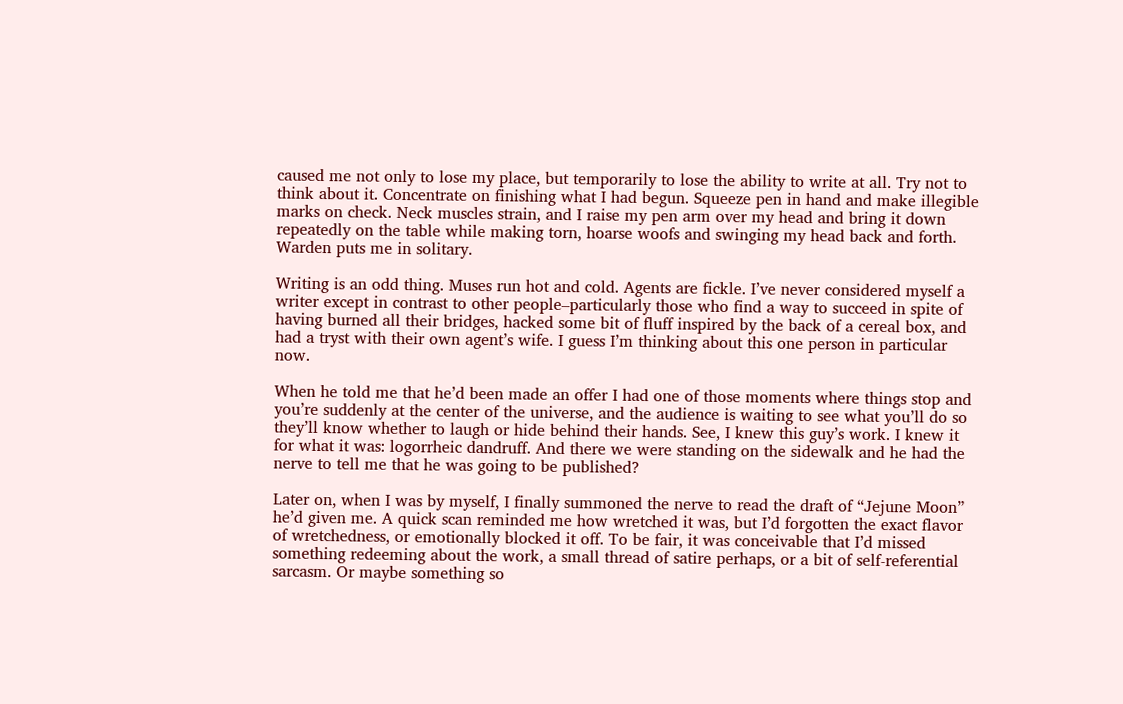caused me not only to lose my place, but temporarily to lose the ability to write at all. Try not to think about it. Concentrate on finishing what I had begun. Squeeze pen in hand and make illegible marks on check. Neck muscles strain, and I raise my pen arm over my head and bring it down repeatedly on the table while making torn, hoarse woofs and swinging my head back and forth. Warden puts me in solitary.

Writing is an odd thing. Muses run hot and cold. Agents are fickle. I’ve never considered myself a writer except in contrast to other people–particularly those who find a way to succeed in spite of having burned all their bridges, hacked some bit of fluff inspired by the back of a cereal box, and had a tryst with their own agent’s wife. I guess I’m thinking about this one person in particular now.

When he told me that he’d been made an offer I had one of those moments where things stop and you’re suddenly at the center of the universe, and the audience is waiting to see what you’ll do so they’ll know whether to laugh or hide behind their hands. See, I knew this guy’s work. I knew it for what it was: logorrheic dandruff. And there we were standing on the sidewalk and he had the nerve to tell me that he was going to be published?

Later on, when I was by myself, I finally summoned the nerve to read the draft of “Jejune Moon” he’d given me. A quick scan reminded me how wretched it was, but I’d forgotten the exact flavor of wretchedness, or emotionally blocked it off. To be fair, it was conceivable that I’d missed something redeeming about the work, a small thread of satire perhaps, or a bit of self-referential sarcasm. Or maybe something so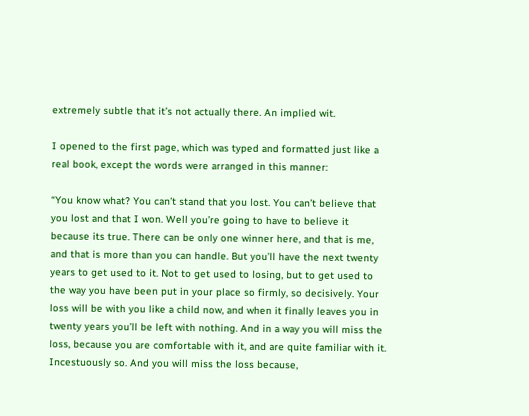extremely subtle that it’s not actually there. An implied wit.

I opened to the first page, which was typed and formatted just like a real book, except the words were arranged in this manner:

“You know what? You can’t stand that you lost. You can’t believe that you lost and that I won. Well you’re going to have to believe it because its true. There can be only one winner here, and that is me, and that is more than you can handle. But you’ll have the next twenty years to get used to it. Not to get used to losing, but to get used to the way you have been put in your place so firmly, so decisively. Your loss will be with you like a child now, and when it finally leaves you in twenty years you’ll be left with nothing. And in a way you will miss the loss, because you are comfortable with it, and are quite familiar with it. Incestuously so. And you will miss the loss because,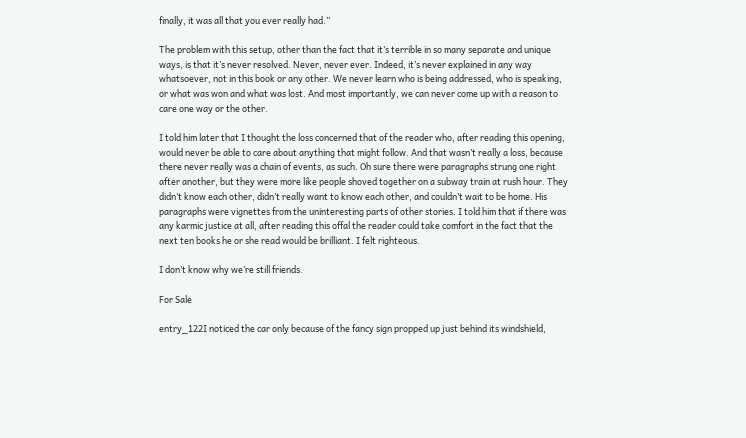finally, it was all that you ever really had.”

The problem with this setup, other than the fact that it’s terrible in so many separate and unique ways, is that it’s never resolved. Never, never ever. Indeed, it’s never explained in any way whatsoever, not in this book or any other. We never learn who is being addressed, who is speaking, or what was won and what was lost. And most importantly, we can never come up with a reason to care one way or the other.

I told him later that I thought the loss concerned that of the reader who, after reading this opening, would never be able to care about anything that might follow. And that wasn’t really a loss, because there never really was a chain of events, as such. Oh sure there were paragraphs strung one right after another, but they were more like people shoved together on a subway train at rush hour. They didn’t know each other, didn’t really want to know each other, and couldn’t wait to be home. His paragraphs were vignettes from the uninteresting parts of other stories. I told him that if there was any karmic justice at all, after reading this offal the reader could take comfort in the fact that the next ten books he or she read would be brilliant. I felt righteous.

I don’t know why we’re still friends.

For Sale

entry_122I noticed the car only because of the fancy sign propped up just behind its windshield,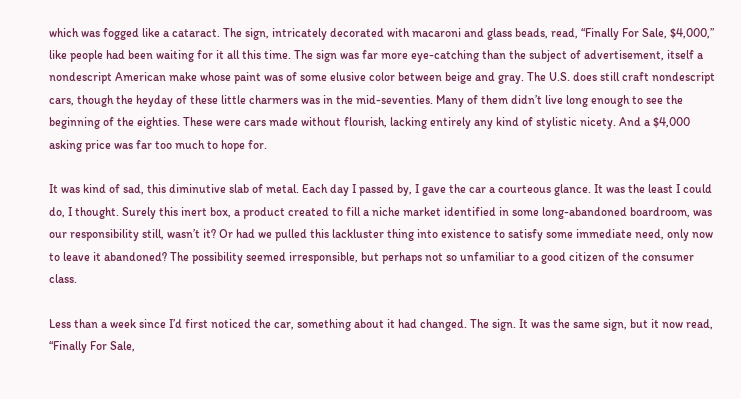which was fogged like a cataract. The sign, intricately decorated with macaroni and glass beads, read, “Finally For Sale, $4,000,” like people had been waiting for it all this time. The sign was far more eye-catching than the subject of advertisement, itself a nondescript American make whose paint was of some elusive color between beige and gray. The U.S. does still craft nondescript cars, though the heyday of these little charmers was in the mid-seventies. Many of them didn’t live long enough to see the beginning of the eighties. These were cars made without flourish, lacking entirely any kind of stylistic nicety. And a $4,000 asking price was far too much to hope for.

It was kind of sad, this diminutive slab of metal. Each day I passed by, I gave the car a courteous glance. It was the least I could do, I thought. Surely this inert box, a product created to fill a niche market identified in some long-abandoned boardroom, was our responsibility still, wasn’t it? Or had we pulled this lackluster thing into existence to satisfy some immediate need, only now to leave it abandoned? The possibility seemed irresponsible, but perhaps not so unfamiliar to a good citizen of the consumer class.

Less than a week since I’d first noticed the car, something about it had changed. The sign. It was the same sign, but it now read, “Finally For Sale,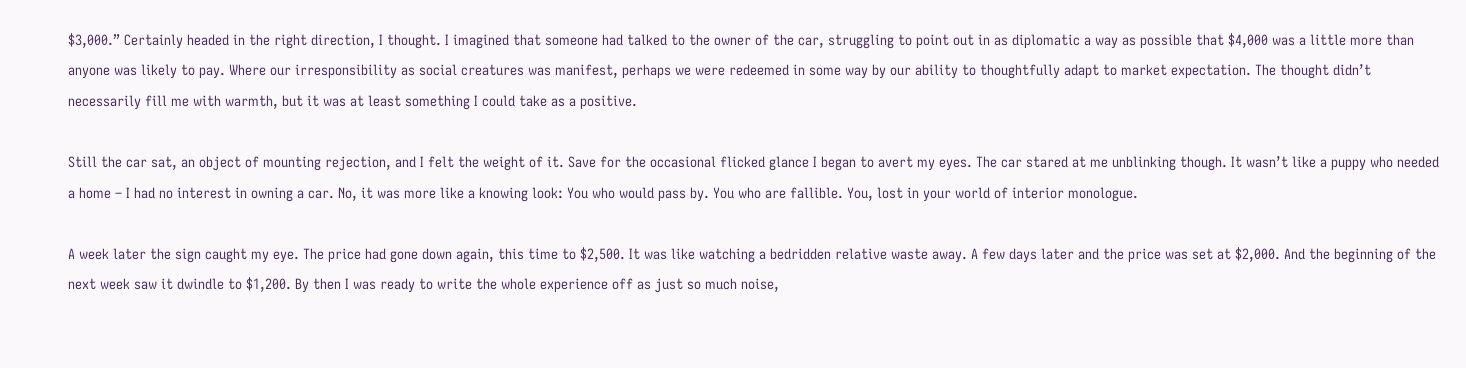$3,000.” Certainly headed in the right direction, I thought. I imagined that someone had talked to the owner of the car, struggling to point out in as diplomatic a way as possible that $4,000 was a little more than anyone was likely to pay. Where our irresponsibility as social creatures was manifest, perhaps we were redeemed in some way by our ability to thoughtfully adapt to market expectation. The thought didn’t necessarily fill me with warmth, but it was at least something I could take as a positive.

Still the car sat, an object of mounting rejection, and I felt the weight of it. Save for the occasional flicked glance I began to avert my eyes. The car stared at me unblinking though. It wasn’t like a puppy who needed a home – I had no interest in owning a car. No, it was more like a knowing look: You who would pass by. You who are fallible. You, lost in your world of interior monologue.

A week later the sign caught my eye. The price had gone down again, this time to $2,500. It was like watching a bedridden relative waste away. A few days later and the price was set at $2,000. And the beginning of the next week saw it dwindle to $1,200. By then I was ready to write the whole experience off as just so much noise,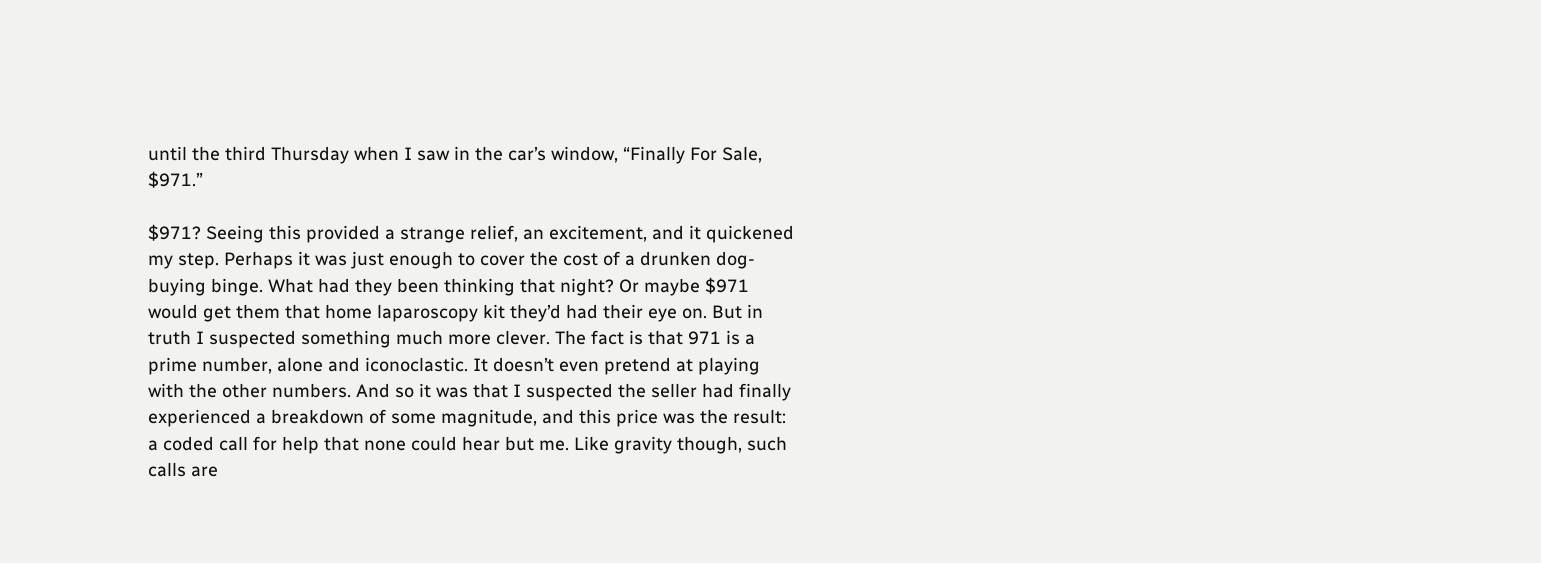until the third Thursday when I saw in the car’s window, “Finally For Sale, $971.”

$971? Seeing this provided a strange relief, an excitement, and it quickened my step. Perhaps it was just enough to cover the cost of a drunken dog-buying binge. What had they been thinking that night? Or maybe $971 would get them that home laparoscopy kit they’d had their eye on. But in truth I suspected something much more clever. The fact is that 971 is a prime number, alone and iconoclastic. It doesn’t even pretend at playing with the other numbers. And so it was that I suspected the seller had finally experienced a breakdown of some magnitude, and this price was the result: a coded call for help that none could hear but me. Like gravity though, such calls are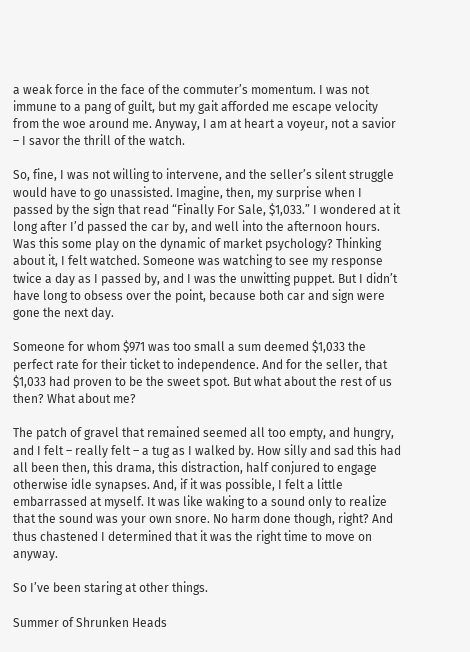a weak force in the face of the commuter’s momentum. I was not immune to a pang of guilt, but my gait afforded me escape velocity from the woe around me. Anyway, I am at heart a voyeur, not a savior – I savor the thrill of the watch.

So, fine, I was not willing to intervene, and the seller’s silent struggle would have to go unassisted. Imagine, then, my surprise when I passed by the sign that read “Finally For Sale, $1,033.” I wondered at it long after I’d passed the car by, and well into the afternoon hours. Was this some play on the dynamic of market psychology? Thinking about it, I felt watched. Someone was watching to see my response twice a day as I passed by, and I was the unwitting puppet. But I didn’t have long to obsess over the point, because both car and sign were gone the next day.

Someone for whom $971 was too small a sum deemed $1,033 the perfect rate for their ticket to independence. And for the seller, that $1,033 had proven to be the sweet spot. But what about the rest of us then? What about me?

The patch of gravel that remained seemed all too empty, and hungry, and I felt – really felt – a tug as I walked by. How silly and sad this had all been then, this drama, this distraction, half conjured to engage otherwise idle synapses. And, if it was possible, I felt a little embarrassed at myself. It was like waking to a sound only to realize that the sound was your own snore. No harm done though, right? And thus chastened I determined that it was the right time to move on anyway.

So I’ve been staring at other things.

Summer of Shrunken Heads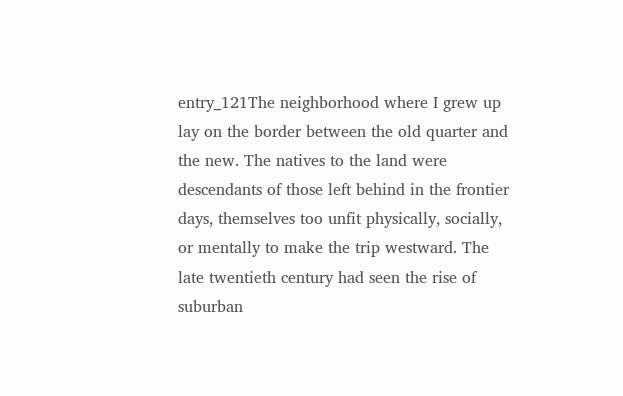entry_121The neighborhood where I grew up lay on the border between the old quarter and the new. The natives to the land were descendants of those left behind in the frontier days, themselves too unfit physically, socially, or mentally to make the trip westward. The late twentieth century had seen the rise of suburban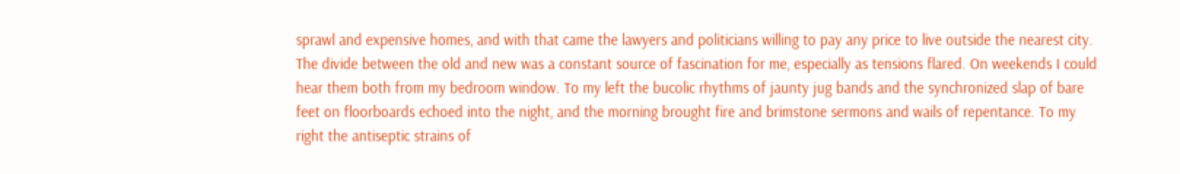sprawl and expensive homes, and with that came the lawyers and politicians willing to pay any price to live outside the nearest city. The divide between the old and new was a constant source of fascination for me, especially as tensions flared. On weekends I could hear them both from my bedroom window. To my left the bucolic rhythms of jaunty jug bands and the synchronized slap of bare feet on floorboards echoed into the night, and the morning brought fire and brimstone sermons and wails of repentance. To my right the antiseptic strains of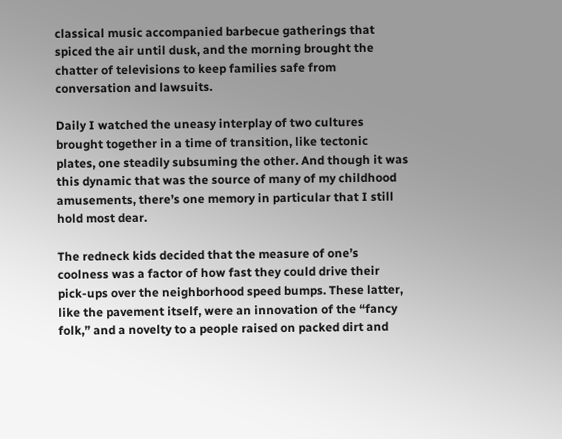classical music accompanied barbecue gatherings that spiced the air until dusk, and the morning brought the chatter of televisions to keep families safe from conversation and lawsuits.

Daily I watched the uneasy interplay of two cultures brought together in a time of transition, like tectonic plates, one steadily subsuming the other. And though it was this dynamic that was the source of many of my childhood amusements, there’s one memory in particular that I still hold most dear.

The redneck kids decided that the measure of one’s coolness was a factor of how fast they could drive their pick-ups over the neighborhood speed bumps. These latter, like the pavement itself, were an innovation of the “fancy folk,” and a novelty to a people raised on packed dirt and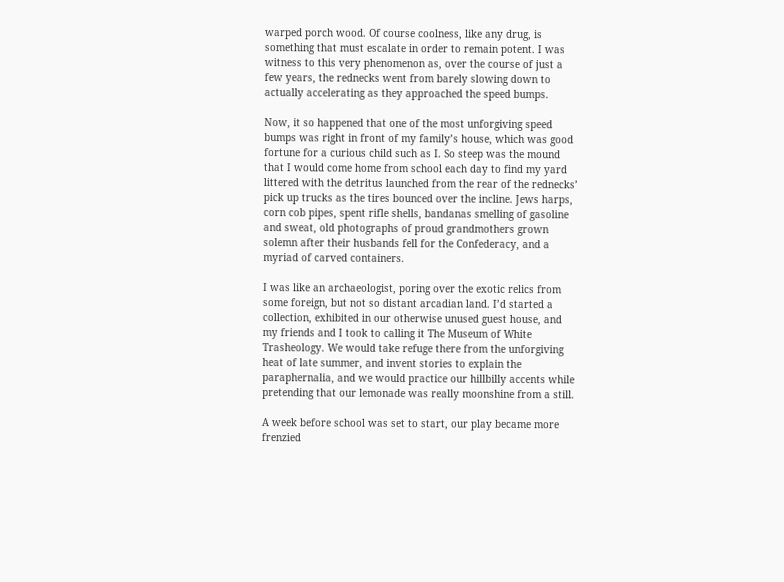warped porch wood. Of course coolness, like any drug, is something that must escalate in order to remain potent. I was witness to this very phenomenon as, over the course of just a few years, the rednecks went from barely slowing down to actually accelerating as they approached the speed bumps.

Now, it so happened that one of the most unforgiving speed bumps was right in front of my family’s house, which was good fortune for a curious child such as I. So steep was the mound that I would come home from school each day to find my yard littered with the detritus launched from the rear of the rednecks’ pick up trucks as the tires bounced over the incline. Jews harps, corn cob pipes, spent rifle shells, bandanas smelling of gasoline and sweat, old photographs of proud grandmothers grown solemn after their husbands fell for the Confederacy, and a myriad of carved containers.

I was like an archaeologist, poring over the exotic relics from some foreign, but not so distant arcadian land. I’d started a collection, exhibited in our otherwise unused guest house, and my friends and I took to calling it The Museum of White Trasheology. We would take refuge there from the unforgiving heat of late summer, and invent stories to explain the paraphernalia, and we would practice our hillbilly accents while pretending that our lemonade was really moonshine from a still.

A week before school was set to start, our play became more frenzied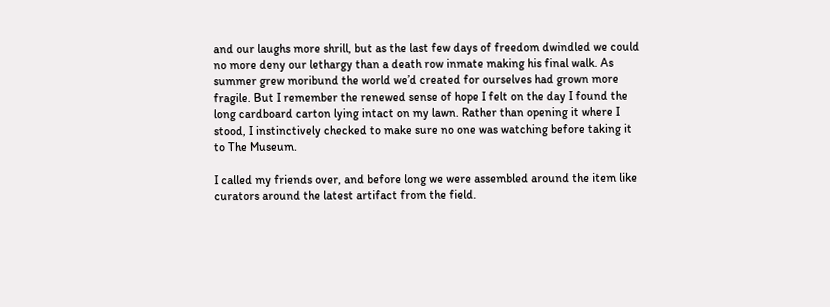and our laughs more shrill, but as the last few days of freedom dwindled we could no more deny our lethargy than a death row inmate making his final walk. As summer grew moribund the world we’d created for ourselves had grown more fragile. But I remember the renewed sense of hope I felt on the day I found the long cardboard carton lying intact on my lawn. Rather than opening it where I stood, I instinctively checked to make sure no one was watching before taking it to The Museum.

I called my friends over, and before long we were assembled around the item like curators around the latest artifact from the field.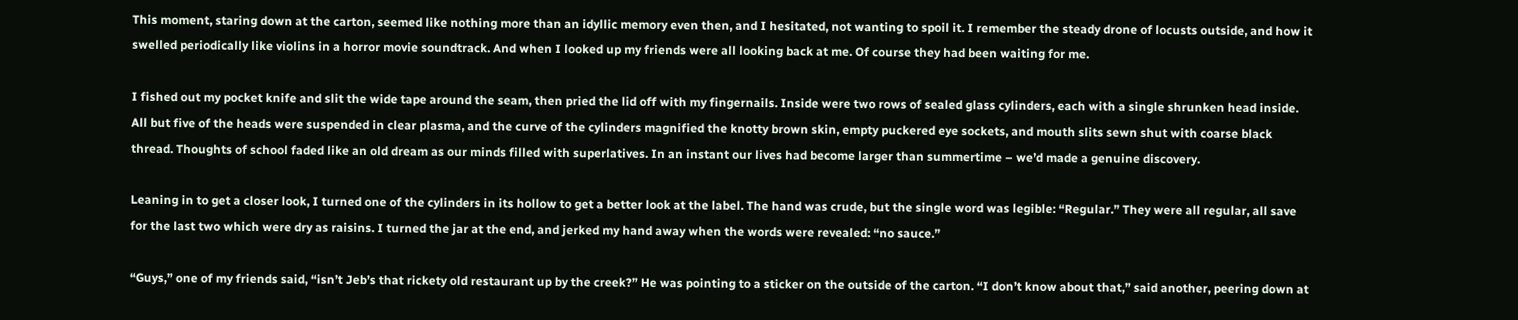This moment, staring down at the carton, seemed like nothing more than an idyllic memory even then, and I hesitated, not wanting to spoil it. I remember the steady drone of locusts outside, and how it swelled periodically like violins in a horror movie soundtrack. And when I looked up my friends were all looking back at me. Of course they had been waiting for me.

I fished out my pocket knife and slit the wide tape around the seam, then pried the lid off with my fingernails. Inside were two rows of sealed glass cylinders, each with a single shrunken head inside. All but five of the heads were suspended in clear plasma, and the curve of the cylinders magnified the knotty brown skin, empty puckered eye sockets, and mouth slits sewn shut with coarse black thread. Thoughts of school faded like an old dream as our minds filled with superlatives. In an instant our lives had become larger than summertime – we’d made a genuine discovery.

Leaning in to get a closer look, I turned one of the cylinders in its hollow to get a better look at the label. The hand was crude, but the single word was legible: “Regular.” They were all regular, all save for the last two which were dry as raisins. I turned the jar at the end, and jerked my hand away when the words were revealed: “no sauce.”

“Guys,” one of my friends said, “isn’t Jeb’s that rickety old restaurant up by the creek?” He was pointing to a sticker on the outside of the carton. “I don’t know about that,” said another, peering down at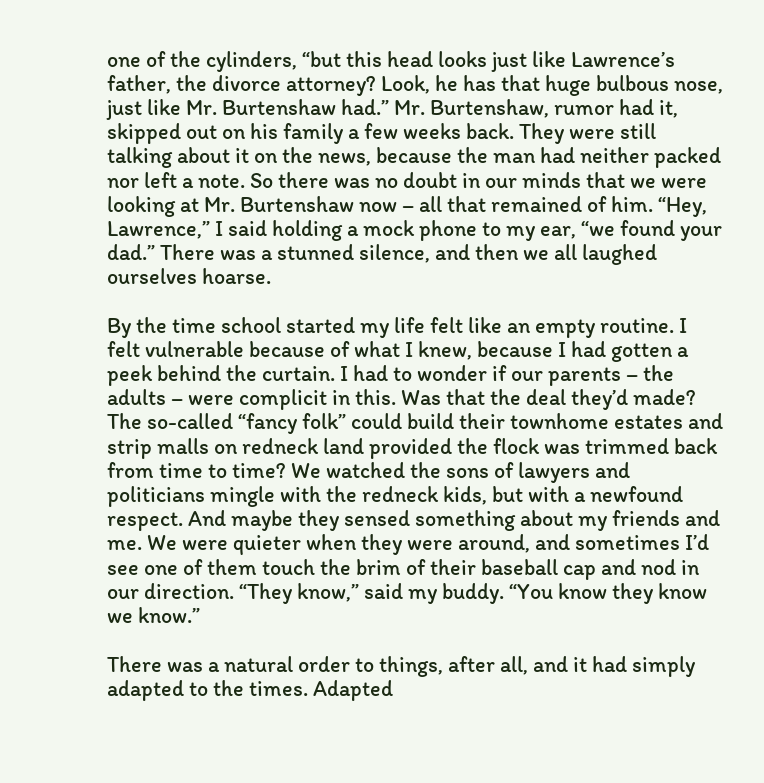one of the cylinders, “but this head looks just like Lawrence’s father, the divorce attorney? Look, he has that huge bulbous nose, just like Mr. Burtenshaw had.” Mr. Burtenshaw, rumor had it, skipped out on his family a few weeks back. They were still talking about it on the news, because the man had neither packed nor left a note. So there was no doubt in our minds that we were looking at Mr. Burtenshaw now – all that remained of him. “Hey, Lawrence,” I said holding a mock phone to my ear, “we found your dad.” There was a stunned silence, and then we all laughed ourselves hoarse.

By the time school started my life felt like an empty routine. I felt vulnerable because of what I knew, because I had gotten a peek behind the curtain. I had to wonder if our parents – the adults – were complicit in this. Was that the deal they’d made? The so-called “fancy folk” could build their townhome estates and strip malls on redneck land provided the flock was trimmed back from time to time? We watched the sons of lawyers and politicians mingle with the redneck kids, but with a newfound respect. And maybe they sensed something about my friends and me. We were quieter when they were around, and sometimes I’d see one of them touch the brim of their baseball cap and nod in our direction. “They know,” said my buddy. “You know they know we know.”

There was a natural order to things, after all, and it had simply adapted to the times. Adapted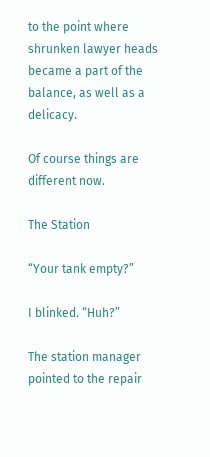to the point where shrunken lawyer heads became a part of the balance, as well as a delicacy.

Of course things are different now.

The Station

“Your tank empty?”

I blinked. “Huh?”

The station manager pointed to the repair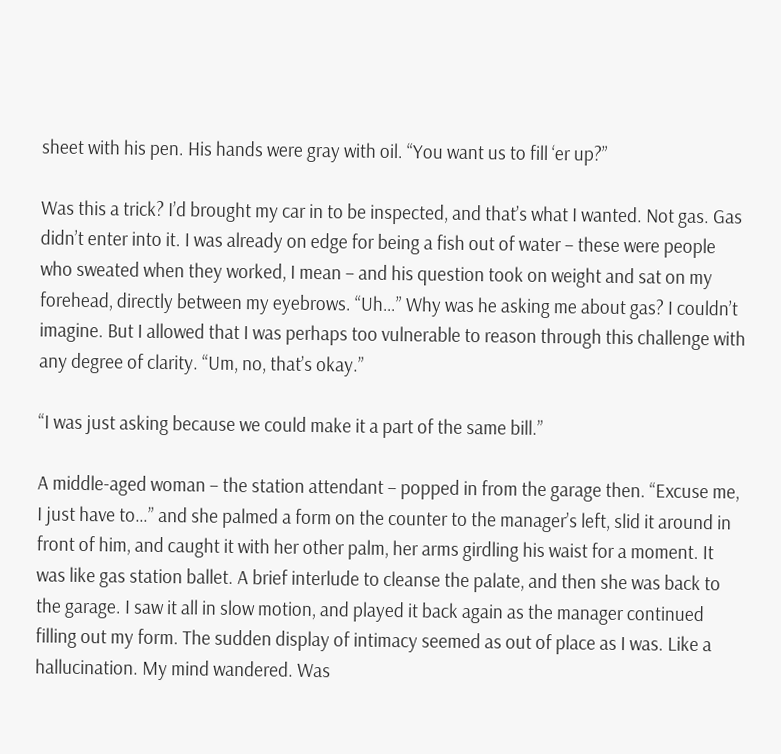sheet with his pen. His hands were gray with oil. “You want us to fill ‘er up?”

Was this a trick? I’d brought my car in to be inspected, and that’s what I wanted. Not gas. Gas didn’t enter into it. I was already on edge for being a fish out of water – these were people who sweated when they worked, I mean – and his question took on weight and sat on my forehead, directly between my eyebrows. “Uh…” Why was he asking me about gas? I couldn’t imagine. But I allowed that I was perhaps too vulnerable to reason through this challenge with any degree of clarity. “Um, no, that’s okay.”

“I was just asking because we could make it a part of the same bill.”

A middle-aged woman – the station attendant – popped in from the garage then. “Excuse me, I just have to…” and she palmed a form on the counter to the manager’s left, slid it around in front of him, and caught it with her other palm, her arms girdling his waist for a moment. It was like gas station ballet. A brief interlude to cleanse the palate, and then she was back to the garage. I saw it all in slow motion, and played it back again as the manager continued filling out my form. The sudden display of intimacy seemed as out of place as I was. Like a hallucination. My mind wandered. Was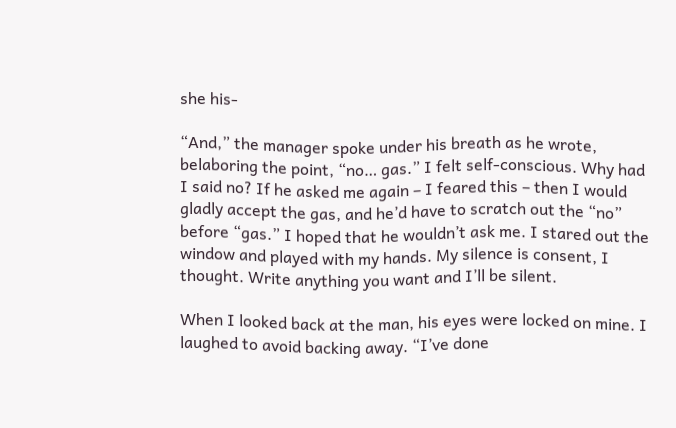she his-

“And,” the manager spoke under his breath as he wrote, belaboring the point, “no… gas.” I felt self-conscious. Why had I said no? If he asked me again – I feared this – then I would gladly accept the gas, and he’d have to scratch out the “no” before “gas.” I hoped that he wouldn’t ask me. I stared out the window and played with my hands. My silence is consent, I thought. Write anything you want and I’ll be silent.

When I looked back at the man, his eyes were locked on mine. I laughed to avoid backing away. “I’ve done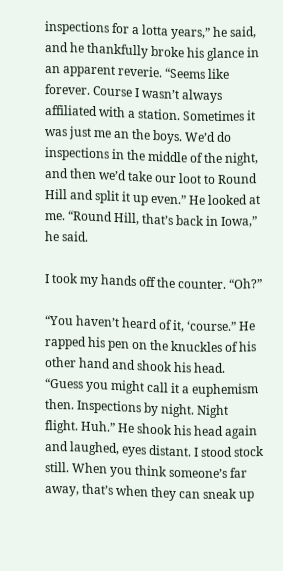inspections for a lotta years,” he said, and he thankfully broke his glance in an apparent reverie. “Seems like forever. Course I wasn’t always affiliated with a station. Sometimes it was just me an the boys. We’d do inspections in the middle of the night, and then we’d take our loot to Round Hill and split it up even.” He looked at me. “Round Hill, that’s back in Iowa,” he said.

I took my hands off the counter. “Oh?”

“You haven’t heard of it, ‘course.” He rapped his pen on the knuckles of his other hand and shook his head. “Guess you might call it a euphemism then. Inspections by night. Night flight. Huh.” He shook his head again and laughed, eyes distant. I stood stock still. When you think someone’s far away, that’s when they can sneak up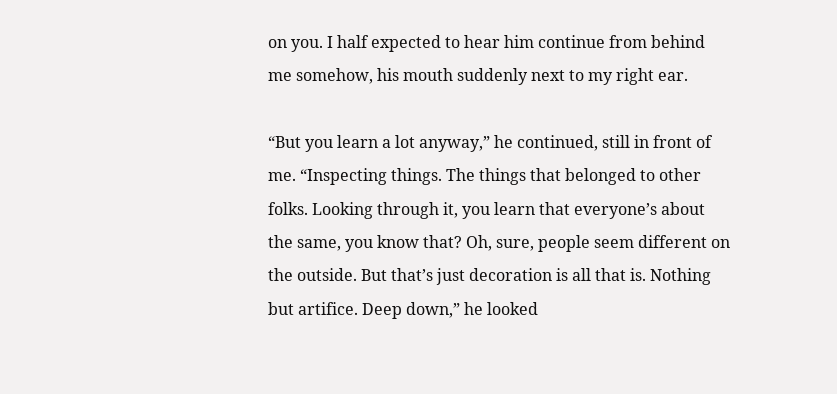on you. I half expected to hear him continue from behind me somehow, his mouth suddenly next to my right ear.

“But you learn a lot anyway,” he continued, still in front of me. “Inspecting things. The things that belonged to other folks. Looking through it, you learn that everyone’s about the same, you know that? Oh, sure, people seem different on the outside. But that’s just decoration is all that is. Nothing but artifice. Deep down,” he looked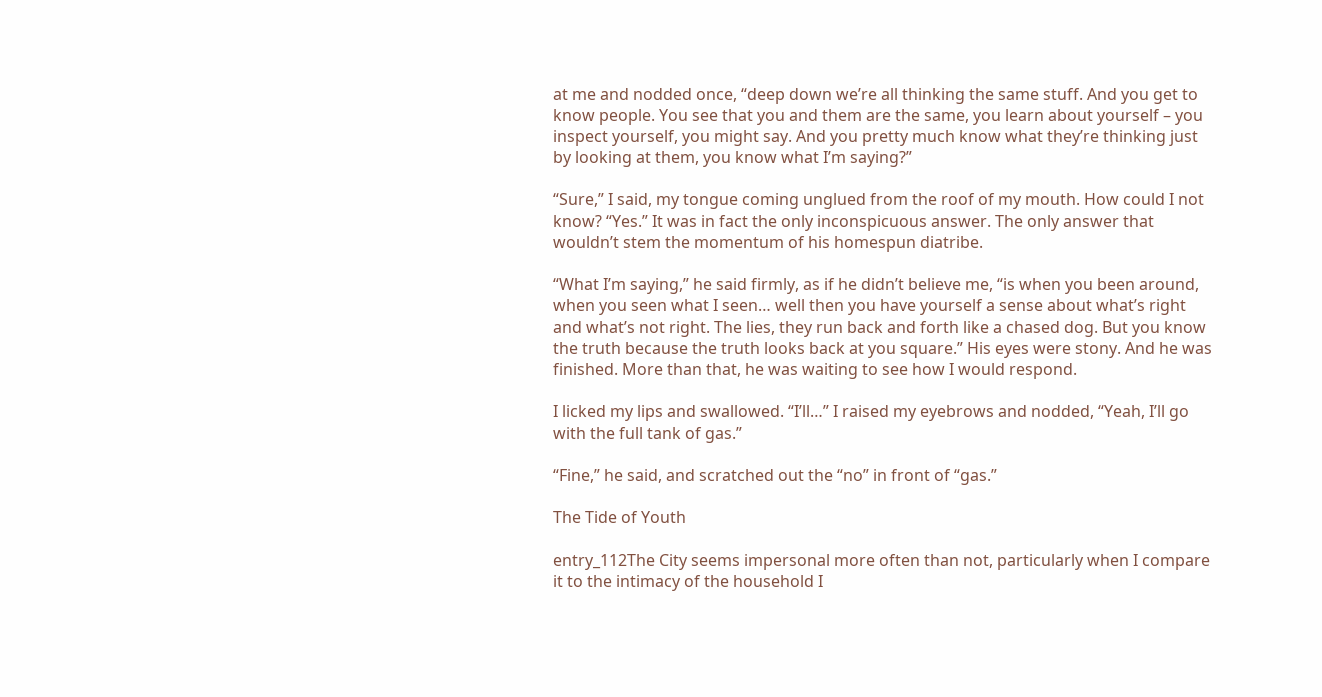at me and nodded once, “deep down we’re all thinking the same stuff. And you get to know people. You see that you and them are the same, you learn about yourself – you inspect yourself, you might say. And you pretty much know what they’re thinking just by looking at them, you know what I’m saying?”

“Sure,” I said, my tongue coming unglued from the roof of my mouth. How could I not know? “Yes.” It was in fact the only inconspicuous answer. The only answer that wouldn’t stem the momentum of his homespun diatribe.

“What I’m saying,” he said firmly, as if he didn’t believe me, “is when you been around, when you seen what I seen… well then you have yourself a sense about what’s right and what’s not right. The lies, they run back and forth like a chased dog. But you know the truth because the truth looks back at you square.” His eyes were stony. And he was finished. More than that, he was waiting to see how I would respond.

I licked my lips and swallowed. “I’ll…” I raised my eyebrows and nodded, “Yeah, I’ll go with the full tank of gas.”

“Fine,” he said, and scratched out the “no” in front of “gas.”

The Tide of Youth

entry_112The City seems impersonal more often than not, particularly when I compare it to the intimacy of the household I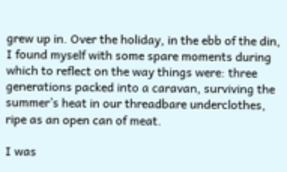grew up in. Over the holiday, in the ebb of the din, I found myself with some spare moments during which to reflect on the way things were: three generations packed into a caravan, surviving the summer’s heat in our threadbare underclothes, ripe as an open can of meat.

I was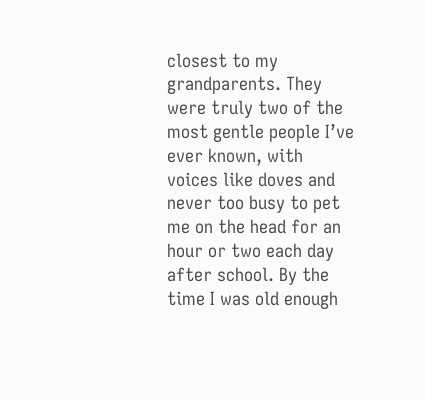closest to my grandparents. They were truly two of the most gentle people I’ve ever known, with voices like doves and never too busy to pet me on the head for an hour or two each day after school. By the time I was old enough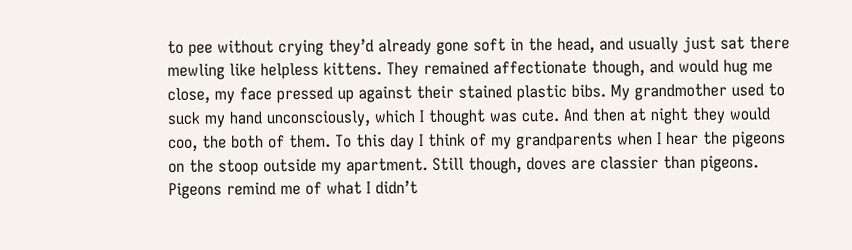to pee without crying they’d already gone soft in the head, and usually just sat there mewling like helpless kittens. They remained affectionate though, and would hug me close, my face pressed up against their stained plastic bibs. My grandmother used to suck my hand unconsciously, which I thought was cute. And then at night they would coo, the both of them. To this day I think of my grandparents when I hear the pigeons on the stoop outside my apartment. Still though, doves are classier than pigeons. Pigeons remind me of what I didn’t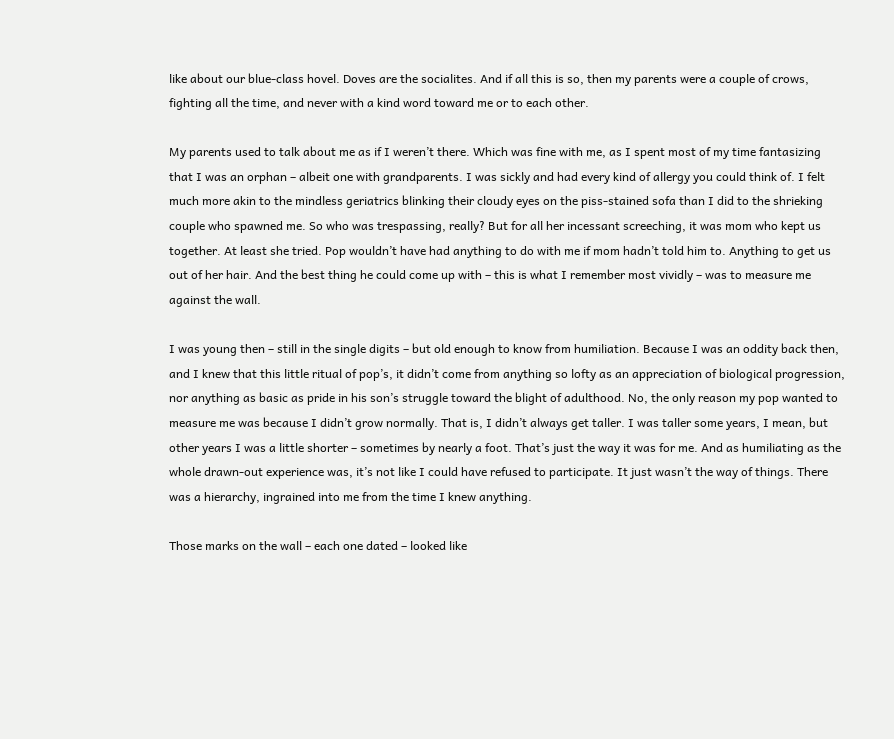like about our blue-class hovel. Doves are the socialites. And if all this is so, then my parents were a couple of crows, fighting all the time, and never with a kind word toward me or to each other.

My parents used to talk about me as if I weren’t there. Which was fine with me, as I spent most of my time fantasizing that I was an orphan – albeit one with grandparents. I was sickly and had every kind of allergy you could think of. I felt much more akin to the mindless geriatrics blinking their cloudy eyes on the piss-stained sofa than I did to the shrieking couple who spawned me. So who was trespassing, really? But for all her incessant screeching, it was mom who kept us together. At least she tried. Pop wouldn’t have had anything to do with me if mom hadn’t told him to. Anything to get us out of her hair. And the best thing he could come up with – this is what I remember most vividly – was to measure me against the wall.

I was young then – still in the single digits – but old enough to know from humiliation. Because I was an oddity back then, and I knew that this little ritual of pop’s, it didn’t come from anything so lofty as an appreciation of biological progression, nor anything as basic as pride in his son’s struggle toward the blight of adulthood. No, the only reason my pop wanted to measure me was because I didn’t grow normally. That is, I didn’t always get taller. I was taller some years, I mean, but other years I was a little shorter – sometimes by nearly a foot. That’s just the way it was for me. And as humiliating as the whole drawn-out experience was, it’s not like I could have refused to participate. It just wasn’t the way of things. There was a hierarchy, ingrained into me from the time I knew anything.

Those marks on the wall – each one dated – looked like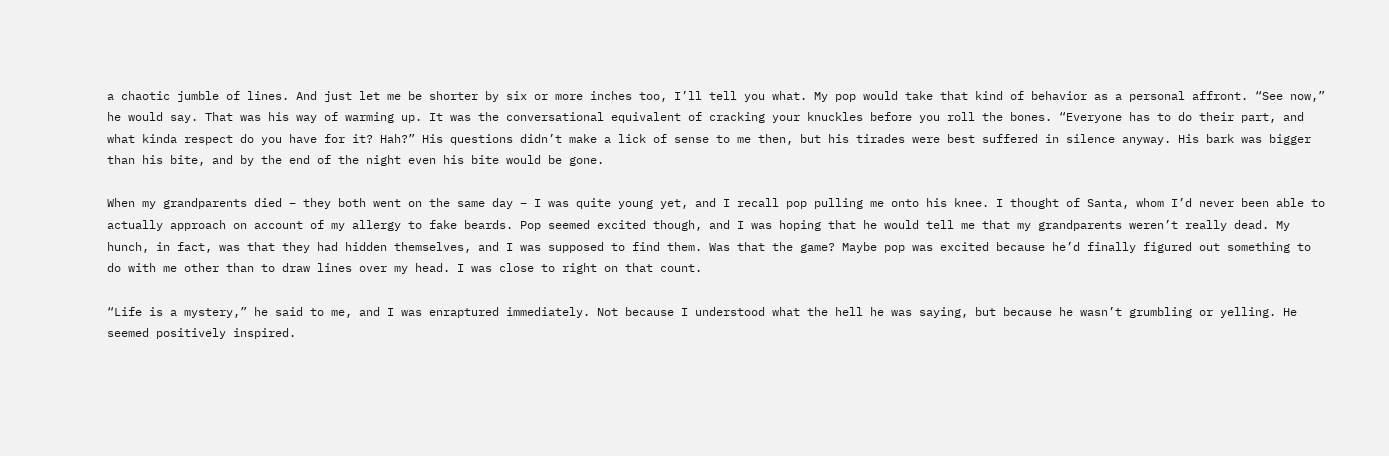a chaotic jumble of lines. And just let me be shorter by six or more inches too, I’ll tell you what. My pop would take that kind of behavior as a personal affront. “See now,” he would say. That was his way of warming up. It was the conversational equivalent of cracking your knuckles before you roll the bones. “Everyone has to do their part, and what kinda respect do you have for it? Hah?” His questions didn’t make a lick of sense to me then, but his tirades were best suffered in silence anyway. His bark was bigger than his bite, and by the end of the night even his bite would be gone.

When my grandparents died – they both went on the same day – I was quite young yet, and I recall pop pulling me onto his knee. I thought of Santa, whom I’d never been able to actually approach on account of my allergy to fake beards. Pop seemed excited though, and I was hoping that he would tell me that my grandparents weren’t really dead. My hunch, in fact, was that they had hidden themselves, and I was supposed to find them. Was that the game? Maybe pop was excited because he’d finally figured out something to do with me other than to draw lines over my head. I was close to right on that count.

“Life is a mystery,” he said to me, and I was enraptured immediately. Not because I understood what the hell he was saying, but because he wasn’t grumbling or yelling. He seemed positively inspired.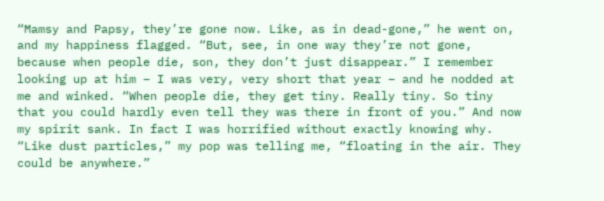“Mamsy and Papsy, they’re gone now. Like, as in dead-gone,” he went on, and my happiness flagged. “But, see, in one way they’re not gone, because when people die, son, they don’t just disappear.” I remember looking up at him – I was very, very short that year – and he nodded at me and winked. “When people die, they get tiny. Really tiny. So tiny that you could hardly even tell they was there in front of you.” And now my spirit sank. In fact I was horrified without exactly knowing why. “Like dust particles,” my pop was telling me, “floating in the air. They could be anywhere.”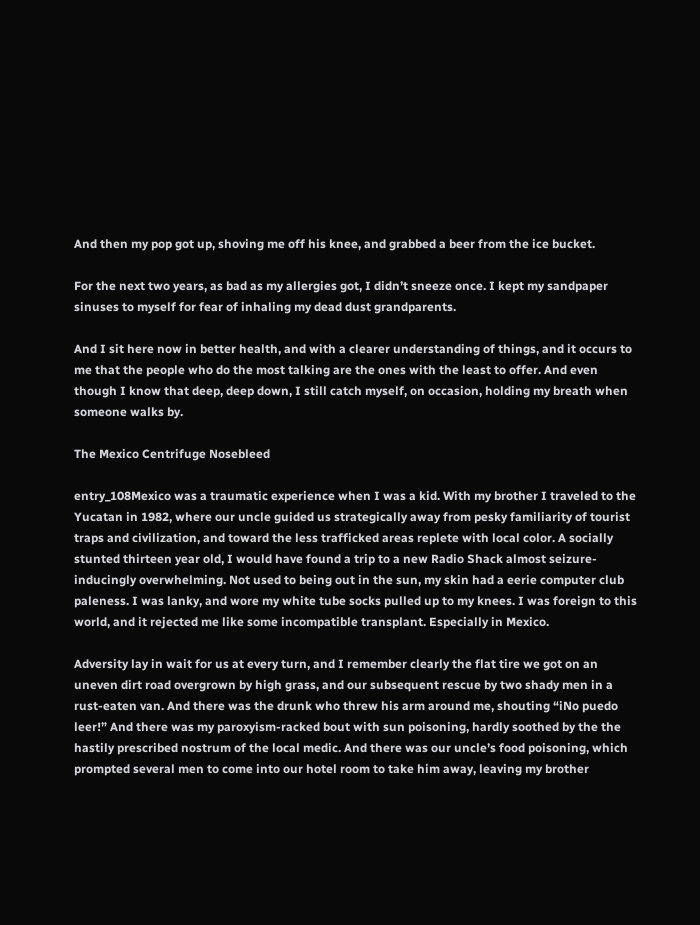And then my pop got up, shoving me off his knee, and grabbed a beer from the ice bucket.

For the next two years, as bad as my allergies got, I didn’t sneeze once. I kept my sandpaper sinuses to myself for fear of inhaling my dead dust grandparents.

And I sit here now in better health, and with a clearer understanding of things, and it occurs to me that the people who do the most talking are the ones with the least to offer. And even though I know that deep, deep down, I still catch myself, on occasion, holding my breath when someone walks by.

The Mexico Centrifuge Nosebleed

entry_108Mexico was a traumatic experience when I was a kid. With my brother I traveled to the Yucatan in 1982, where our uncle guided us strategically away from pesky familiarity of tourist traps and civilization, and toward the less trafficked areas replete with local color. A socially stunted thirteen year old, I would have found a trip to a new Radio Shack almost seizure-inducingly overwhelming. Not used to being out in the sun, my skin had a eerie computer club paleness. I was lanky, and wore my white tube socks pulled up to my knees. I was foreign to this world, and it rejected me like some incompatible transplant. Especially in Mexico.

Adversity lay in wait for us at every turn, and I remember clearly the flat tire we got on an uneven dirt road overgrown by high grass, and our subsequent rescue by two shady men in a rust-eaten van. And there was the drunk who threw his arm around me, shouting “iNo puedo leer!” And there was my paroxyism-racked bout with sun poisoning, hardly soothed by the the hastily prescribed nostrum of the local medic. And there was our uncle’s food poisoning, which prompted several men to come into our hotel room to take him away, leaving my brother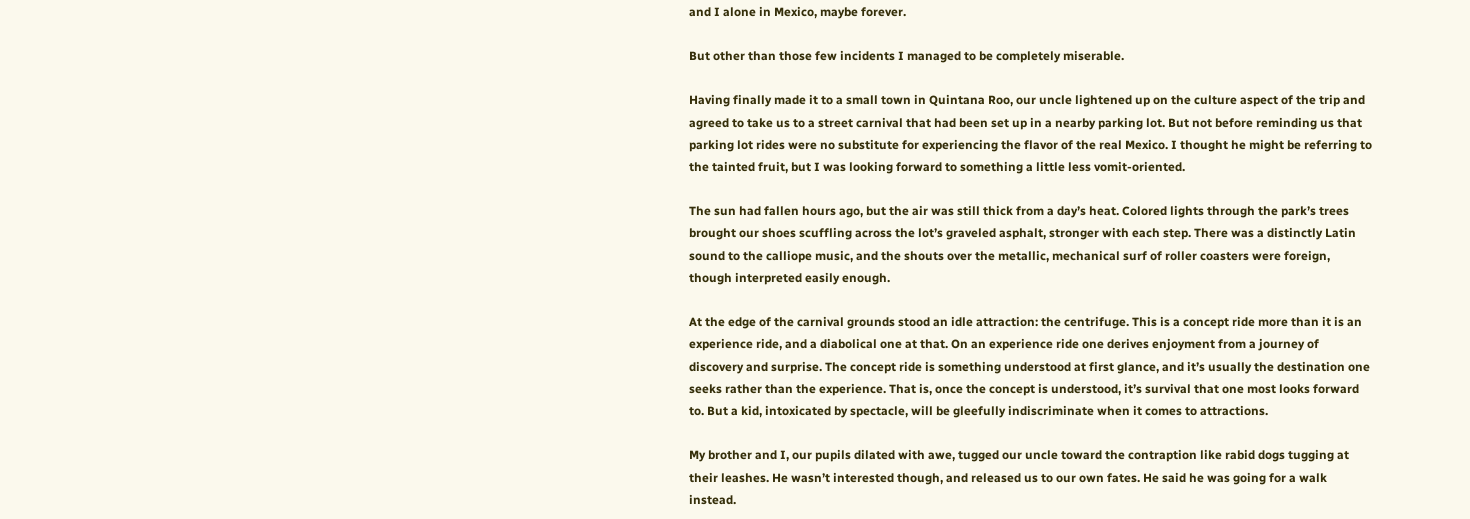and I alone in Mexico, maybe forever.

But other than those few incidents I managed to be completely miserable.

Having finally made it to a small town in Quintana Roo, our uncle lightened up on the culture aspect of the trip and agreed to take us to a street carnival that had been set up in a nearby parking lot. But not before reminding us that parking lot rides were no substitute for experiencing the flavor of the real Mexico. I thought he might be referring to the tainted fruit, but I was looking forward to something a little less vomit-oriented.

The sun had fallen hours ago, but the air was still thick from a day’s heat. Colored lights through the park’s trees brought our shoes scuffling across the lot’s graveled asphalt, stronger with each step. There was a distinctly Latin sound to the calliope music, and the shouts over the metallic, mechanical surf of roller coasters were foreign, though interpreted easily enough.

At the edge of the carnival grounds stood an idle attraction: the centrifuge. This is a concept ride more than it is an experience ride, and a diabolical one at that. On an experience ride one derives enjoyment from a journey of discovery and surprise. The concept ride is something understood at first glance, and it’s usually the destination one seeks rather than the experience. That is, once the concept is understood, it’s survival that one most looks forward to. But a kid, intoxicated by spectacle, will be gleefully indiscriminate when it comes to attractions.

My brother and I, our pupils dilated with awe, tugged our uncle toward the contraption like rabid dogs tugging at their leashes. He wasn’t interested though, and released us to our own fates. He said he was going for a walk instead.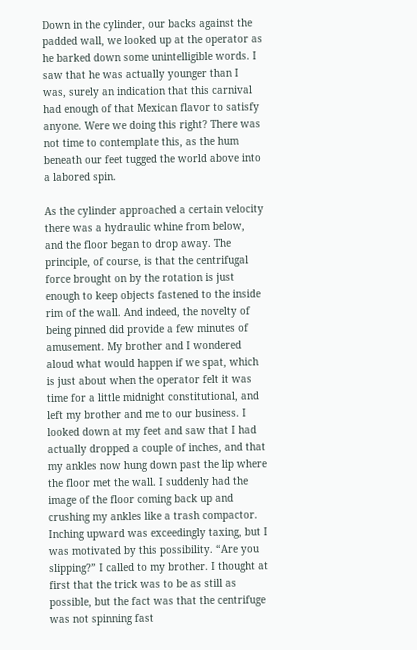Down in the cylinder, our backs against the padded wall, we looked up at the operator as he barked down some unintelligible words. I saw that he was actually younger than I was, surely an indication that this carnival had enough of that Mexican flavor to satisfy anyone. Were we doing this right? There was not time to contemplate this, as the hum beneath our feet tugged the world above into a labored spin.

As the cylinder approached a certain velocity there was a hydraulic whine from below, and the floor began to drop away. The principle, of course, is that the centrifugal force brought on by the rotation is just enough to keep objects fastened to the inside rim of the wall. And indeed, the novelty of being pinned did provide a few minutes of amusement. My brother and I wondered aloud what would happen if we spat, which is just about when the operator felt it was time for a little midnight constitutional, and left my brother and me to our business. I looked down at my feet and saw that I had actually dropped a couple of inches, and that my ankles now hung down past the lip where the floor met the wall. I suddenly had the image of the floor coming back up and crushing my ankles like a trash compactor. Inching upward was exceedingly taxing, but I was motivated by this possibility. “Are you slipping?” I called to my brother. I thought at first that the trick was to be as still as possible, but the fact was that the centrifuge was not spinning fast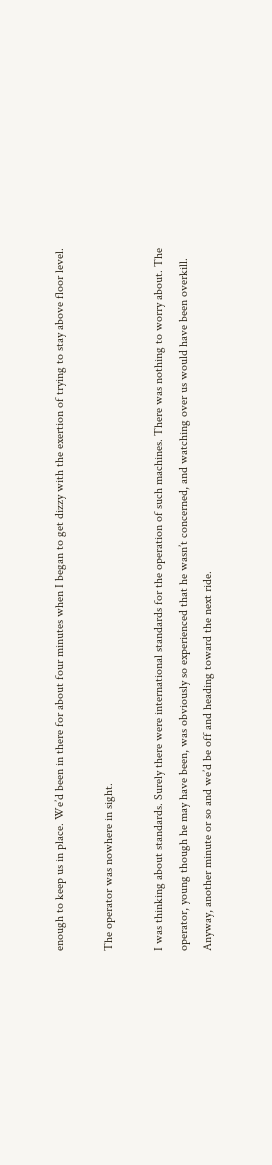enough to keep us in place. We’d been in there for about four minutes when I began to get dizzy with the exertion of trying to stay above floor level.

The operator was nowhere in sight.

I was thinking about standards. Surely there were international standards for the operation of such machines. There was nothing to worry about. The operator, young though he may have been, was obviously so experienced that he wasn’t concerned, and watching over us would have been overkill. Anyway, another minute or so and we’d be off and heading toward the next ride.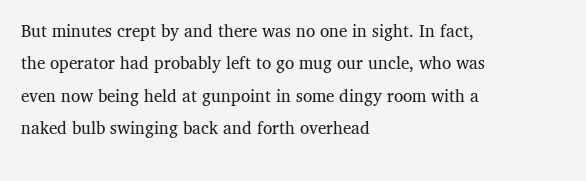But minutes crept by and there was no one in sight. In fact, the operator had probably left to go mug our uncle, who was even now being held at gunpoint in some dingy room with a naked bulb swinging back and forth overhead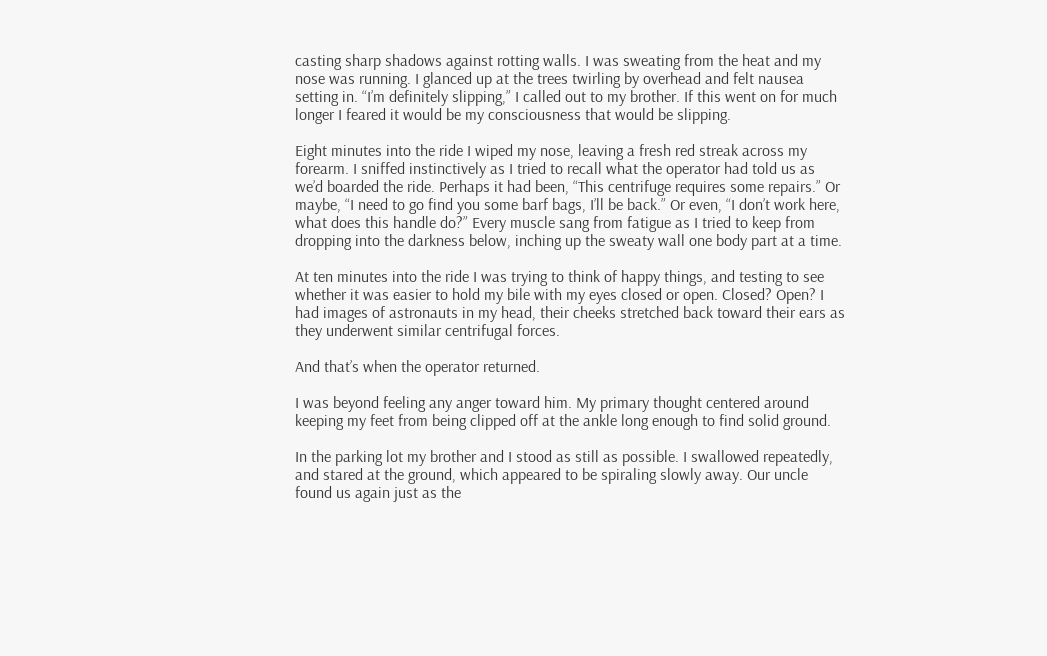casting sharp shadows against rotting walls. I was sweating from the heat and my nose was running. I glanced up at the trees twirling by overhead and felt nausea setting in. “I’m definitely slipping,” I called out to my brother. If this went on for much longer I feared it would be my consciousness that would be slipping.

Eight minutes into the ride I wiped my nose, leaving a fresh red streak across my forearm. I sniffed instinctively as I tried to recall what the operator had told us as we’d boarded the ride. Perhaps it had been, “This centrifuge requires some repairs.” Or maybe, “I need to go find you some barf bags, I’ll be back.” Or even, “I don’t work here, what does this handle do?” Every muscle sang from fatigue as I tried to keep from dropping into the darkness below, inching up the sweaty wall one body part at a time.

At ten minutes into the ride I was trying to think of happy things, and testing to see whether it was easier to hold my bile with my eyes closed or open. Closed? Open? I had images of astronauts in my head, their cheeks stretched back toward their ears as they underwent similar centrifugal forces.

And that’s when the operator returned.

I was beyond feeling any anger toward him. My primary thought centered around keeping my feet from being clipped off at the ankle long enough to find solid ground.

In the parking lot my brother and I stood as still as possible. I swallowed repeatedly, and stared at the ground, which appeared to be spiraling slowly away. Our uncle found us again just as the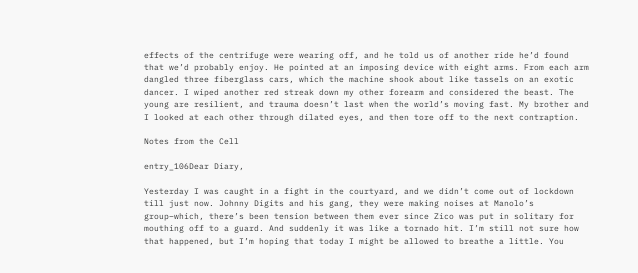effects of the centrifuge were wearing off, and he told us of another ride he’d found that we’d probably enjoy. He pointed at an imposing device with eight arms. From each arm dangled three fiberglass cars, which the machine shook about like tassels on an exotic dancer. I wiped another red streak down my other forearm and considered the beast. The young are resilient, and trauma doesn’t last when the world’s moving fast. My brother and I looked at each other through dilated eyes, and then tore off to the next contraption.

Notes from the Cell

entry_106Dear Diary,

Yesterday I was caught in a fight in the courtyard, and we didn’t come out of lockdown till just now. Johnny Digits and his gang, they were making noises at Manolo’s group–which, there’s been tension between them ever since Zico was put in solitary for mouthing off to a guard. And suddenly it was like a tornado hit. I’m still not sure how that happened, but I’m hoping that today I might be allowed to breathe a little. You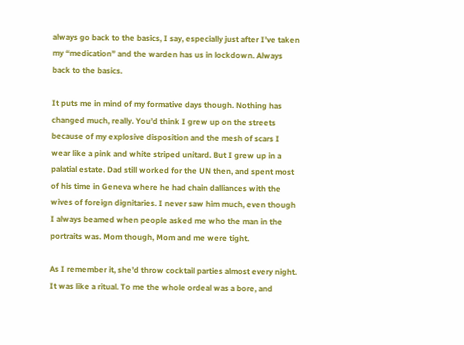always go back to the basics, I say, especially just after I’ve taken my “medication” and the warden has us in lockdown. Always back to the basics.

It puts me in mind of my formative days though. Nothing has changed much, really. You’d think I grew up on the streets because of my explosive disposition and the mesh of scars I wear like a pink and white striped unitard. But I grew up in a palatial estate. Dad still worked for the UN then, and spent most of his time in Geneva where he had chain dalliances with the wives of foreign dignitaries. I never saw him much, even though I always beamed when people asked me who the man in the portraits was. Mom though, Mom and me were tight.

As I remember it, she’d throw cocktail parties almost every night. It was like a ritual. To me the whole ordeal was a bore, and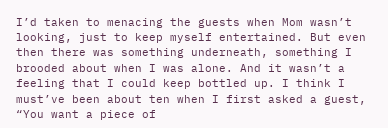I’d taken to menacing the guests when Mom wasn’t looking, just to keep myself entertained. But even then there was something underneath, something I brooded about when I was alone. And it wasn’t a feeling that I could keep bottled up. I think I must’ve been about ten when I first asked a guest, “You want a piece of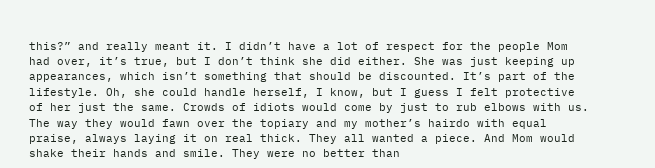this?” and really meant it. I didn’t have a lot of respect for the people Mom had over, it’s true, but I don’t think she did either. She was just keeping up appearances, which isn’t something that should be discounted. It’s part of the lifestyle. Oh, she could handle herself, I know, but I guess I felt protective of her just the same. Crowds of idiots would come by just to rub elbows with us. The way they would fawn over the topiary and my mother’s hairdo with equal praise, always laying it on real thick. They all wanted a piece. And Mom would shake their hands and smile. They were no better than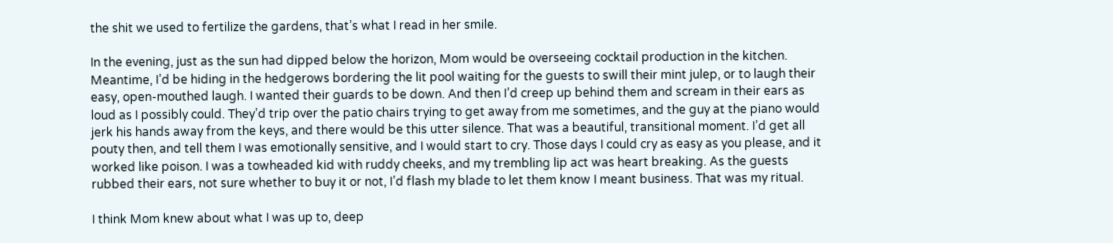the shit we used to fertilize the gardens, that’s what I read in her smile.

In the evening, just as the sun had dipped below the horizon, Mom would be overseeing cocktail production in the kitchen. Meantime, I’d be hiding in the hedgerows bordering the lit pool waiting for the guests to swill their mint julep, or to laugh their easy, open-mouthed laugh. I wanted their guards to be down. And then I’d creep up behind them and scream in their ears as loud as I possibly could. They’d trip over the patio chairs trying to get away from me sometimes, and the guy at the piano would jerk his hands away from the keys, and there would be this utter silence. That was a beautiful, transitional moment. I’d get all pouty then, and tell them I was emotionally sensitive, and I would start to cry. Those days I could cry as easy as you please, and it worked like poison. I was a towheaded kid with ruddy cheeks, and my trembling lip act was heart breaking. As the guests rubbed their ears, not sure whether to buy it or not, I’d flash my blade to let them know I meant business. That was my ritual.

I think Mom knew about what I was up to, deep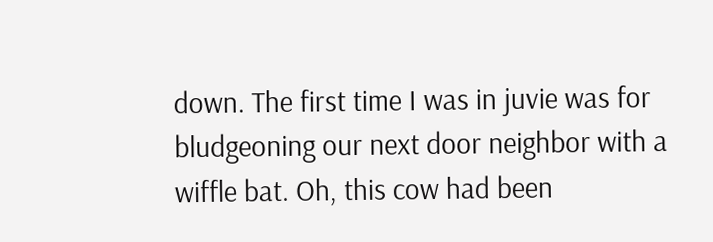down. The first time I was in juvie was for bludgeoning our next door neighbor with a wiffle bat. Oh, this cow had been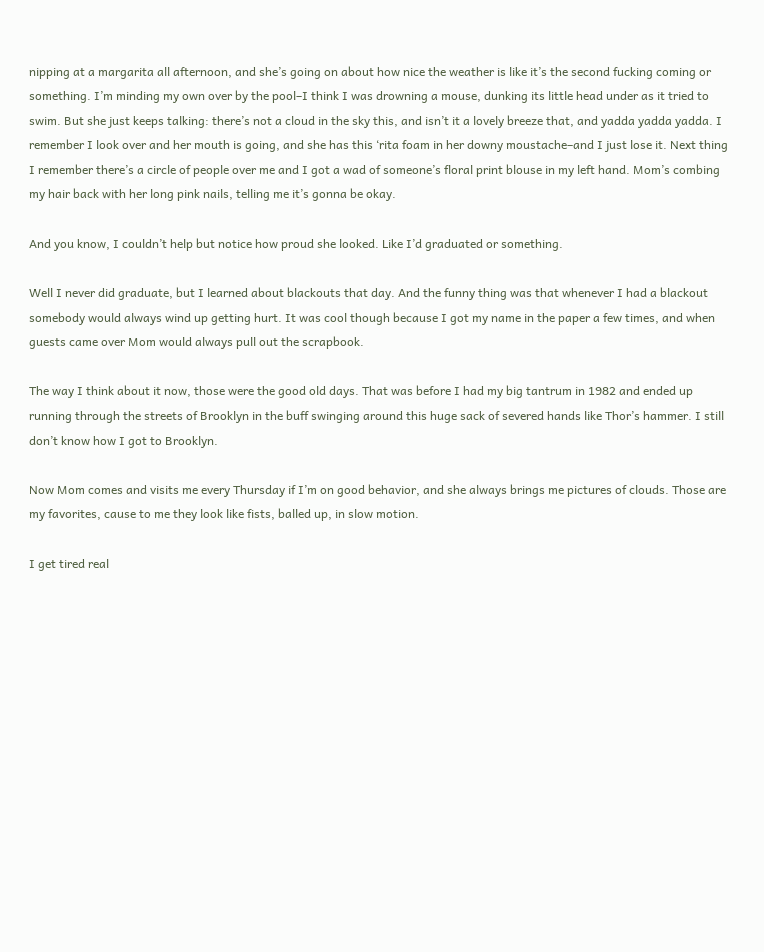nipping at a margarita all afternoon, and she’s going on about how nice the weather is like it’s the second fucking coming or something. I’m minding my own over by the pool–I think I was drowning a mouse, dunking its little head under as it tried to swim. But she just keeps talking: there’s not a cloud in the sky this, and isn’t it a lovely breeze that, and yadda yadda yadda. I remember I look over and her mouth is going, and she has this ‘rita foam in her downy moustache–and I just lose it. Next thing I remember there’s a circle of people over me and I got a wad of someone’s floral print blouse in my left hand. Mom’s combing my hair back with her long pink nails, telling me it’s gonna be okay.

And you know, I couldn’t help but notice how proud she looked. Like I’d graduated or something.

Well I never did graduate, but I learned about blackouts that day. And the funny thing was that whenever I had a blackout somebody would always wind up getting hurt. It was cool though because I got my name in the paper a few times, and when guests came over Mom would always pull out the scrapbook.

The way I think about it now, those were the good old days. That was before I had my big tantrum in 1982 and ended up running through the streets of Brooklyn in the buff swinging around this huge sack of severed hands like Thor’s hammer. I still don’t know how I got to Brooklyn.

Now Mom comes and visits me every Thursday if I’m on good behavior, and she always brings me pictures of clouds. Those are my favorites, cause to me they look like fists, balled up, in slow motion.

I get tired real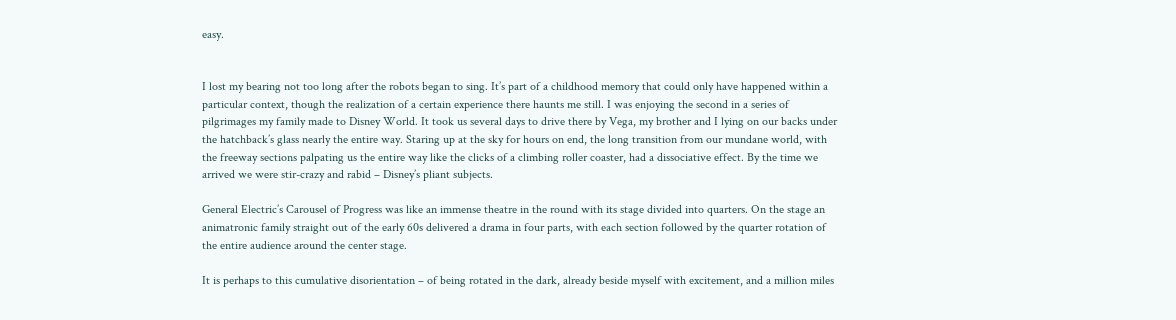easy.


I lost my bearing not too long after the robots began to sing. It’s part of a childhood memory that could only have happened within a particular context, though the realization of a certain experience there haunts me still. I was enjoying the second in a series of pilgrimages my family made to Disney World. It took us several days to drive there by Vega, my brother and I lying on our backs under the hatchback’s glass nearly the entire way. Staring up at the sky for hours on end, the long transition from our mundane world, with the freeway sections palpating us the entire way like the clicks of a climbing roller coaster, had a dissociative effect. By the time we arrived we were stir-crazy and rabid – Disney’s pliant subjects.

General Electric’s Carousel of Progress was like an immense theatre in the round with its stage divided into quarters. On the stage an animatronic family straight out of the early 60s delivered a drama in four parts, with each section followed by the quarter rotation of the entire audience around the center stage.

It is perhaps to this cumulative disorientation – of being rotated in the dark, already beside myself with excitement, and a million miles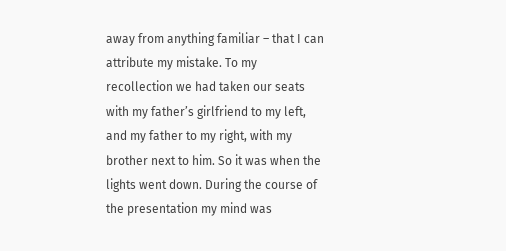away from anything familiar – that I can attribute my mistake. To my recollection we had taken our seats with my father’s girlfriend to my left, and my father to my right, with my brother next to him. So it was when the lights went down. During the course of the presentation my mind was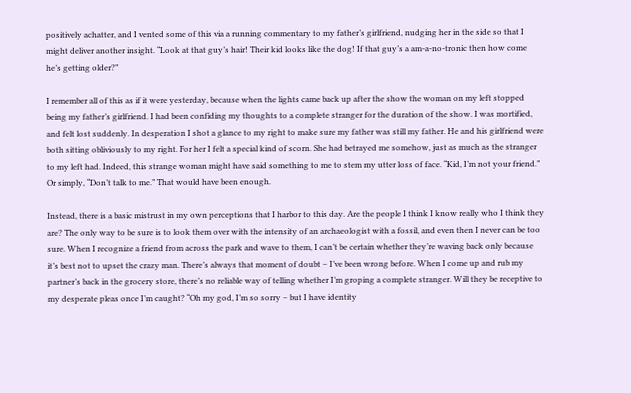positively achatter, and I vented some of this via a running commentary to my father’s girlfriend, nudging her in the side so that I might deliver another insight. “Look at that guy’s hair! Their kid looks like the dog! If that guy’s a am-a-no-tronic then how come he’s getting older?”

I remember all of this as if it were yesterday, because when the lights came back up after the show the woman on my left stopped being my father’s girlfriend. I had been confiding my thoughts to a complete stranger for the duration of the show. I was mortified, and felt lost suddenly. In desperation I shot a glance to my right to make sure my father was still my father. He and his girlfriend were both sitting obliviously to my right. For her I felt a special kind of scorn. She had betrayed me somehow, just as much as the stranger to my left had. Indeed, this strange woman might have said something to me to stem my utter loss of face. “Kid, I’m not your friend.” Or simply, “Don’t talk to me.” That would have been enough.

Instead, there is a basic mistrust in my own perceptions that I harbor to this day. Are the people I think I know really who I think they are? The only way to be sure is to look them over with the intensity of an archaeologist with a fossil, and even then I never can be too sure. When I recognize a friend from across the park and wave to them, I can’t be certain whether they’re waving back only because it’s best not to upset the crazy man. There’s always that moment of doubt – I’ve been wrong before. When I come up and rub my partner’s back in the grocery store, there’s no reliable way of telling whether I’m groping a complete stranger. Will they be receptive to my desperate pleas once I’m caught? “Oh my god, I’m so sorry – but I have identity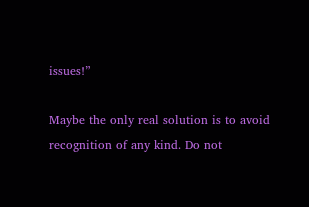issues!”

Maybe the only real solution is to avoid recognition of any kind. Do not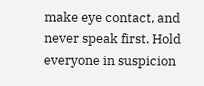make eye contact, and never speak first. Hold everyone in suspicion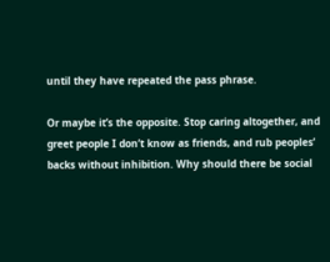until they have repeated the pass phrase.

Or maybe it’s the opposite. Stop caring altogether, and greet people I don’t know as friends, and rub peoples’ backs without inhibition. Why should there be social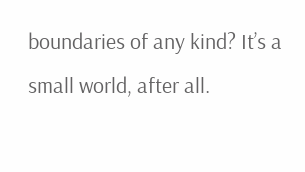boundaries of any kind? It’s a small world, after all.